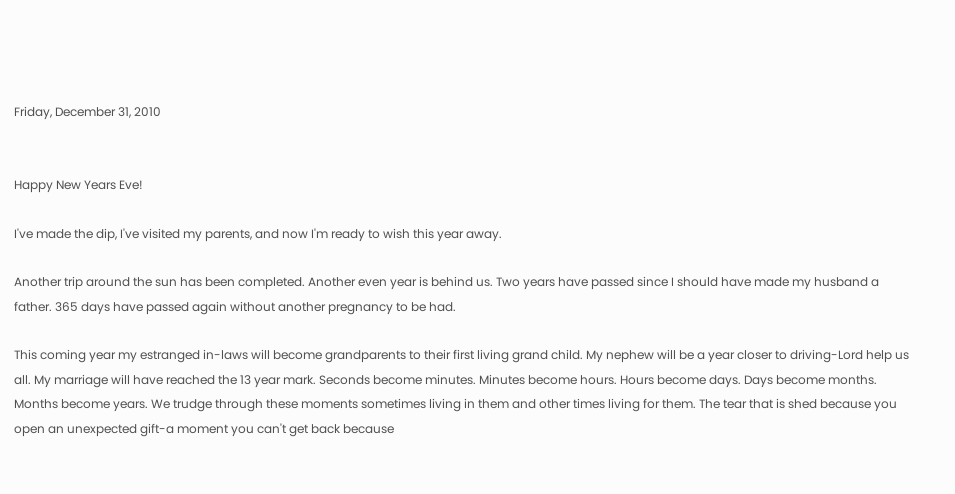Friday, December 31, 2010


Happy New Years Eve!

I've made the dip, I've visited my parents, and now I'm ready to wish this year away.

Another trip around the sun has been completed. Another even year is behind us. Two years have passed since I should have made my husband a father. 365 days have passed again without another pregnancy to be had.

This coming year my estranged in-laws will become grandparents to their first living grand child. My nephew will be a year closer to driving-Lord help us all. My marriage will have reached the 13 year mark. Seconds become minutes. Minutes become hours. Hours become days. Days become months. Months become years. We trudge through these moments sometimes living in them and other times living for them. The tear that is shed because you open an unexpected gift-a moment you can't get back because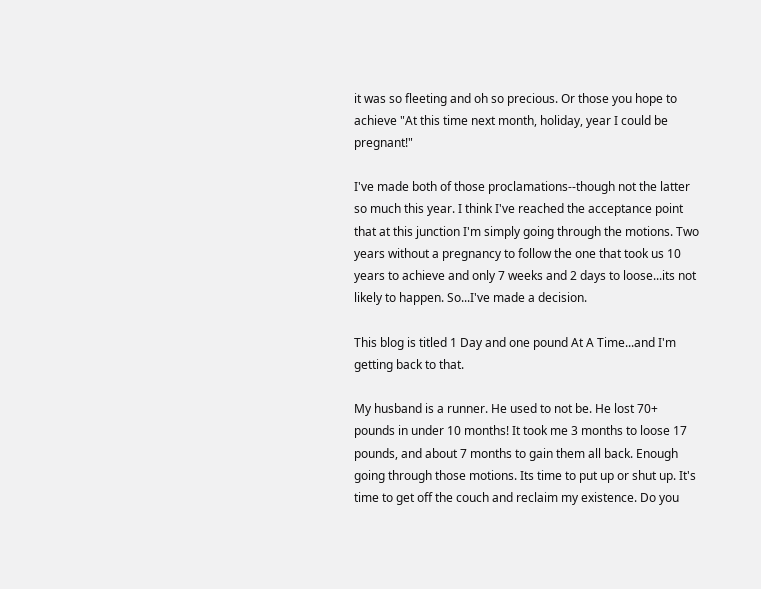it was so fleeting and oh so precious. Or those you hope to achieve "At this time next month, holiday, year I could be pregnant!"

I've made both of those proclamations--though not the latter so much this year. I think I've reached the acceptance point that at this junction I'm simply going through the motions. Two years without a pregnancy to follow the one that took us 10 years to achieve and only 7 weeks and 2 days to loose...its not likely to happen. So...I've made a decision.

This blog is titled 1 Day and one pound At A Time...and I'm getting back to that.

My husband is a runner. He used to not be. He lost 70+ pounds in under 10 months! It took me 3 months to loose 17 pounds, and about 7 months to gain them all back. Enough going through those motions. Its time to put up or shut up. It's time to get off the couch and reclaim my existence. Do you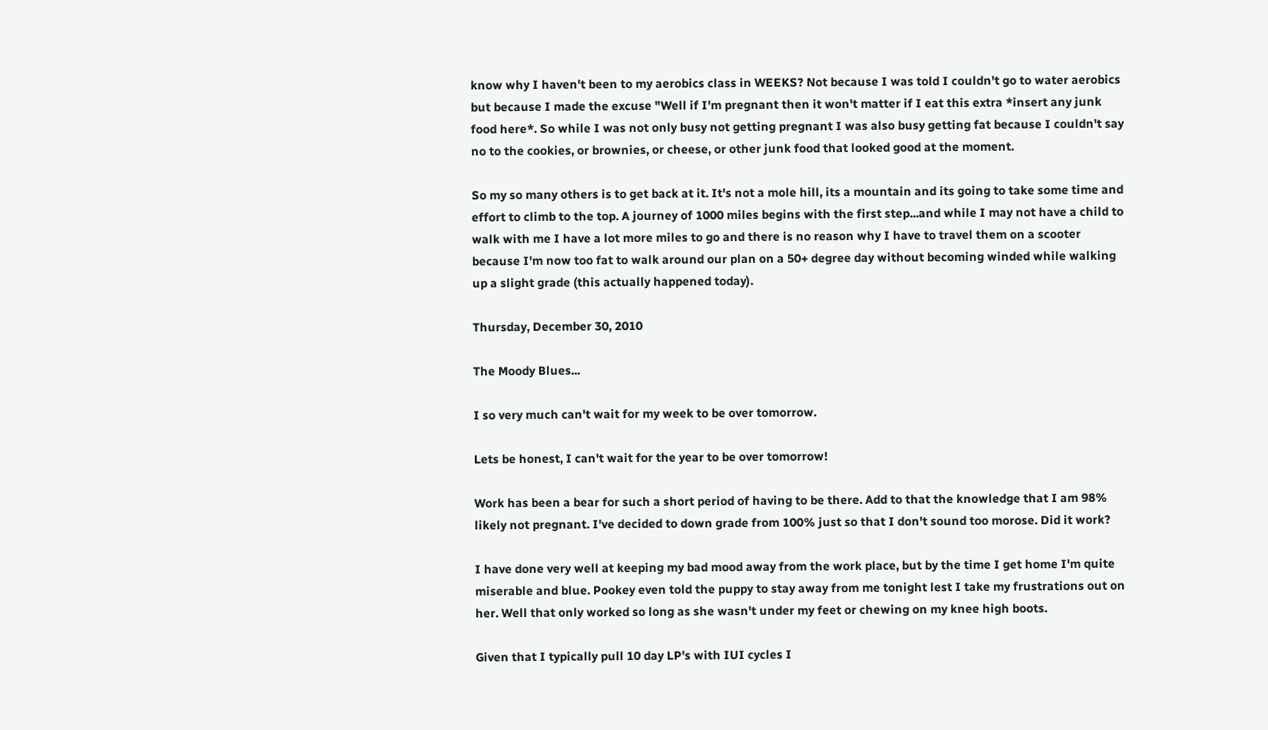know why I haven't been to my aerobics class in WEEKS? Not because I was told I couldn't go to water aerobics but because I made the excuse "Well if I'm pregnant then it won't matter if I eat this extra *insert any junk food here*. So while I was not only busy not getting pregnant I was also busy getting fat because I couldn't say no to the cookies, or brownies, or cheese, or other junk food that looked good at the moment.

So my so many others is to get back at it. It's not a mole hill, its a mountain and its going to take some time and effort to climb to the top. A journey of 1000 miles begins with the first step...and while I may not have a child to walk with me I have a lot more miles to go and there is no reason why I have to travel them on a scooter because I'm now too fat to walk around our plan on a 50+ degree day without becoming winded while walking up a slight grade (this actually happened today).

Thursday, December 30, 2010

The Moody Blues...

I so very much can't wait for my week to be over tomorrow.

Lets be honest, I can't wait for the year to be over tomorrow!

Work has been a bear for such a short period of having to be there. Add to that the knowledge that I am 98% likely not pregnant. I've decided to down grade from 100% just so that I don't sound too morose. Did it work?

I have done very well at keeping my bad mood away from the work place, but by the time I get home I'm quite miserable and blue. Pookey even told the puppy to stay away from me tonight lest I take my frustrations out on her. Well that only worked so long as she wasn't under my feet or chewing on my knee high boots.

Given that I typically pull 10 day LP's with IUI cycles I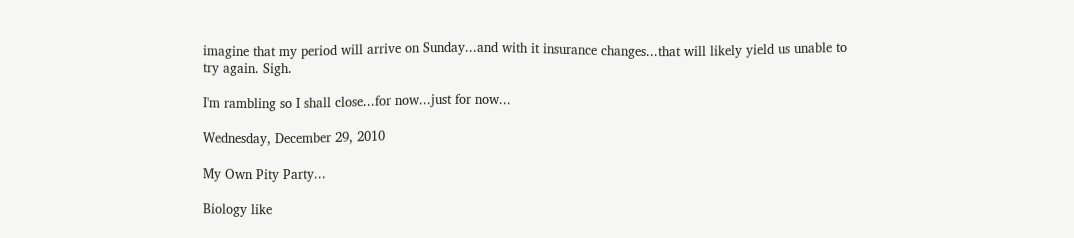imagine that my period will arrive on Sunday...and with it insurance changes...that will likely yield us unable to try again. Sigh.

I'm rambling so I shall close...for now...just for now...

Wednesday, December 29, 2010

My Own Pity Party...

Biology like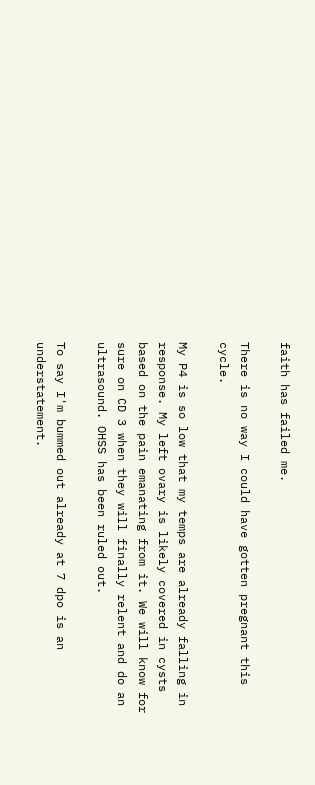faith has failed me.

There is no way I could have gotten pregnant this cycle.

My P4 is so low that my temps are already falling in response. My left ovary is likely covered in cysts based on the pain emanating from it. We will know for sure on CD 3 when they will finally relent and do an ultrasound. OHSS has been ruled out.

To say I'm bummed out already at 7 dpo is an understatement.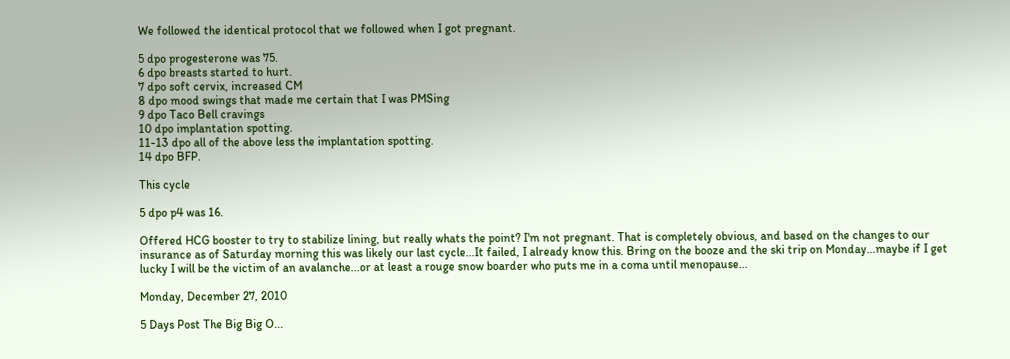We followed the identical protocol that we followed when I got pregnant.

5 dpo progesterone was 75.
6 dpo breasts started to hurt.
7 dpo soft cervix, increased CM
8 dpo mood swings that made me certain that I was PMSing
9 dpo Taco Bell cravings
10 dpo implantation spotting.
11-13 dpo all of the above less the implantation spotting.
14 dpo BFP.

This cycle

5 dpo p4 was 16.

Offered HCG booster to try to stabilize lining, but really whats the point? I'm not pregnant. That is completely obvious, and based on the changes to our insurance as of Saturday morning this was likely our last cycle...It failed, I already know this. Bring on the booze and the ski trip on Monday...maybe if I get lucky I will be the victim of an avalanche...or at least a rouge snow boarder who puts me in a coma until menopause...

Monday, December 27, 2010

5 Days Post The Big Big O...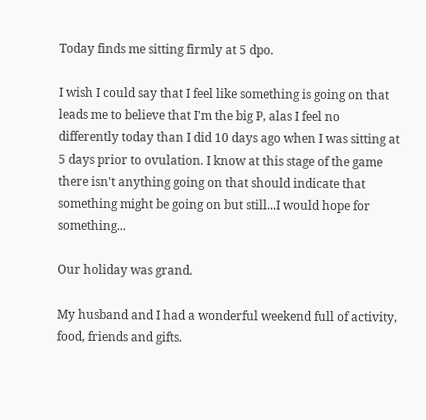Today finds me sitting firmly at 5 dpo.

I wish I could say that I feel like something is going on that leads me to believe that I'm the big P, alas I feel no differently today than I did 10 days ago when I was sitting at 5 days prior to ovulation. I know at this stage of the game there isn't anything going on that should indicate that something might be going on but still...I would hope for something...

Our holiday was grand.

My husband and I had a wonderful weekend full of activity, food, friends and gifts.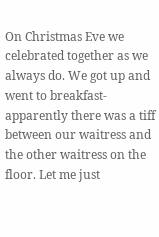On Christmas Eve we celebrated together as we always do. We got up and went to breakfast-apparently there was a tiff between our waitress and the other waitress on the floor. Let me just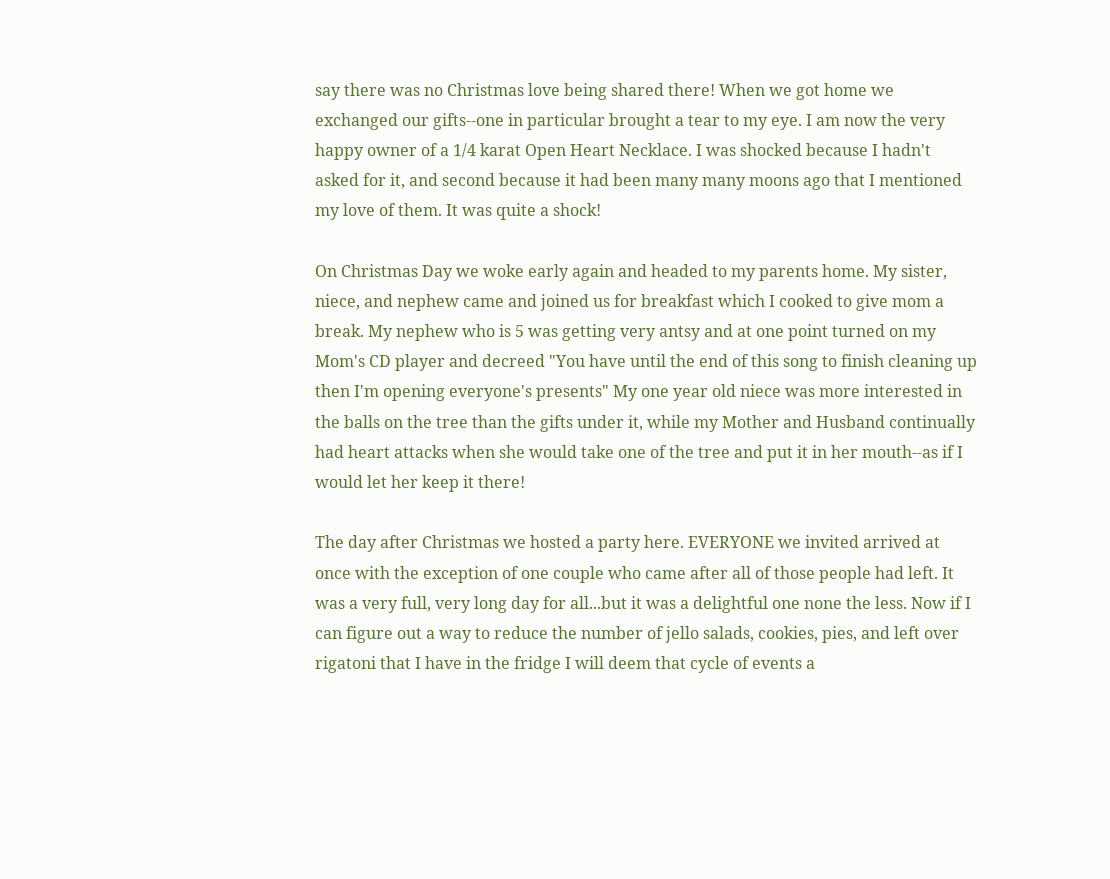say there was no Christmas love being shared there! When we got home we exchanged our gifts--one in particular brought a tear to my eye. I am now the very happy owner of a 1/4 karat Open Heart Necklace. I was shocked because I hadn't asked for it, and second because it had been many many moons ago that I mentioned my love of them. It was quite a shock!

On Christmas Day we woke early again and headed to my parents home. My sister, niece, and nephew came and joined us for breakfast which I cooked to give mom a break. My nephew who is 5 was getting very antsy and at one point turned on my Mom's CD player and decreed "You have until the end of this song to finish cleaning up then I'm opening everyone's presents" My one year old niece was more interested in the balls on the tree than the gifts under it, while my Mother and Husband continually had heart attacks when she would take one of the tree and put it in her mouth--as if I would let her keep it there!

The day after Christmas we hosted a party here. EVERYONE we invited arrived at once with the exception of one couple who came after all of those people had left. It was a very full, very long day for all...but it was a delightful one none the less. Now if I can figure out a way to reduce the number of jello salads, cookies, pies, and left over rigatoni that I have in the fridge I will deem that cycle of events a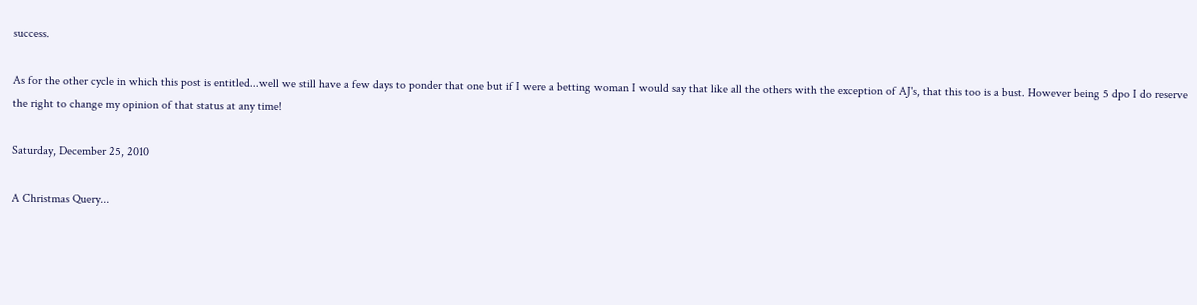success.

As for the other cycle in which this post is entitled...well we still have a few days to ponder that one but if I were a betting woman I would say that like all the others with the exception of AJ's, that this too is a bust. However being 5 dpo I do reserve the right to change my opinion of that status at any time!

Saturday, December 25, 2010

A Christmas Query...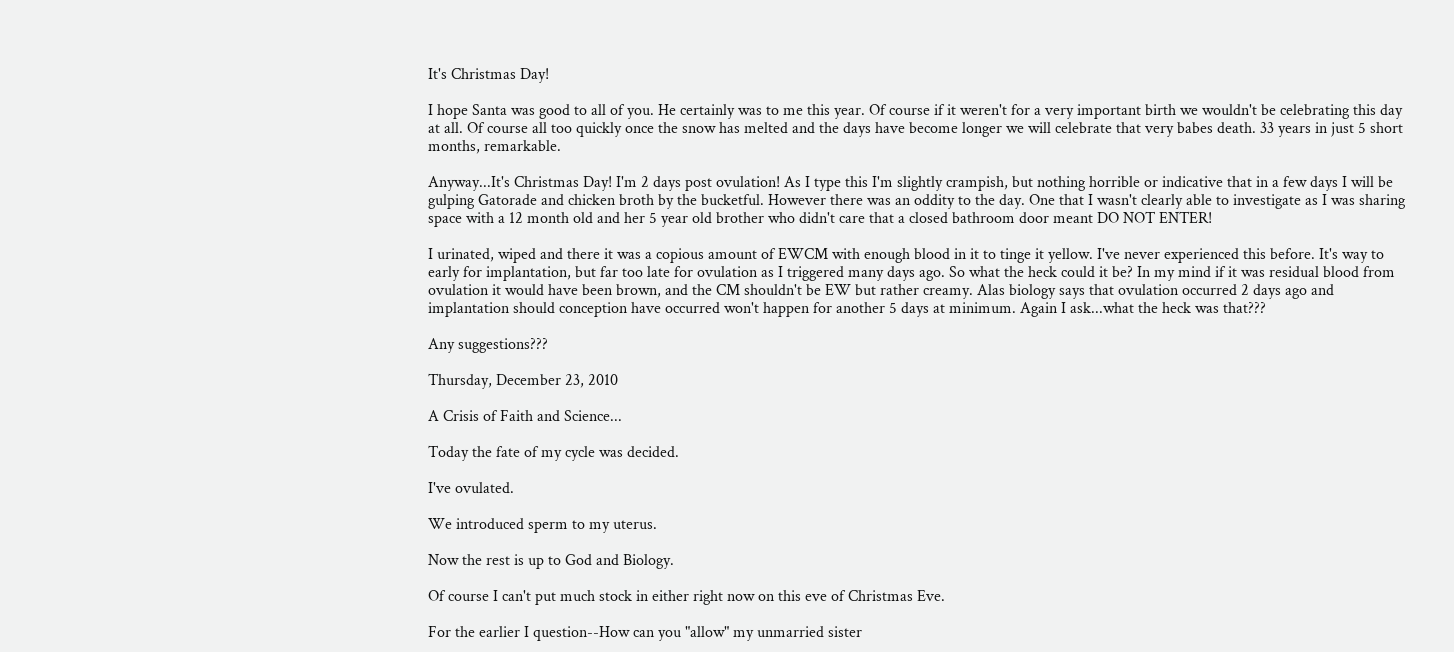It's Christmas Day!

I hope Santa was good to all of you. He certainly was to me this year. Of course if it weren't for a very important birth we wouldn't be celebrating this day at all. Of course all too quickly once the snow has melted and the days have become longer we will celebrate that very babes death. 33 years in just 5 short months, remarkable.

Anyway...It's Christmas Day! I'm 2 days post ovulation! As I type this I'm slightly crampish, but nothing horrible or indicative that in a few days I will be gulping Gatorade and chicken broth by the bucketful. However there was an oddity to the day. One that I wasn't clearly able to investigate as I was sharing space with a 12 month old and her 5 year old brother who didn't care that a closed bathroom door meant DO NOT ENTER!

I urinated, wiped and there it was a copious amount of EWCM with enough blood in it to tinge it yellow. I've never experienced this before. It's way to early for implantation, but far too late for ovulation as I triggered many days ago. So what the heck could it be? In my mind if it was residual blood from ovulation it would have been brown, and the CM shouldn't be EW but rather creamy. Alas biology says that ovulation occurred 2 days ago and implantation should conception have occurred won't happen for another 5 days at minimum. Again I ask...what the heck was that???

Any suggestions???

Thursday, December 23, 2010

A Crisis of Faith and Science...

Today the fate of my cycle was decided.

I've ovulated.

We introduced sperm to my uterus.

Now the rest is up to God and Biology.

Of course I can't put much stock in either right now on this eve of Christmas Eve.

For the earlier I question--How can you "allow" my unmarried sister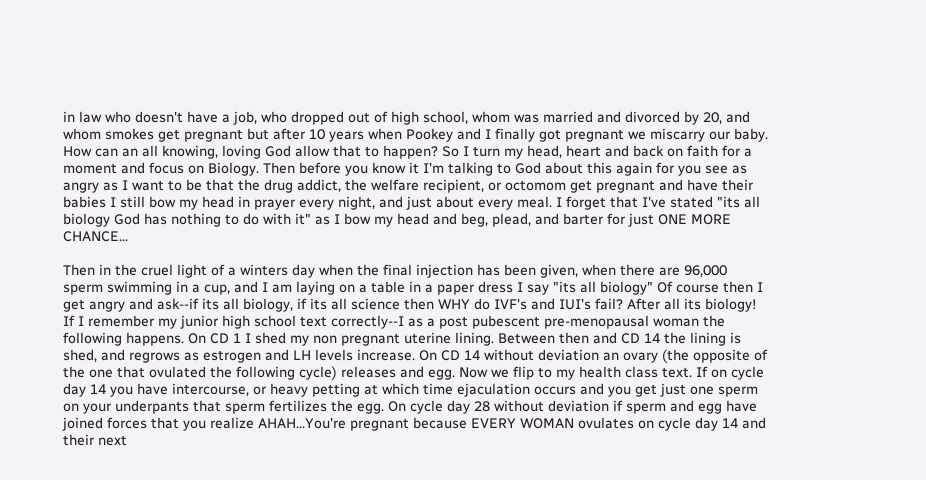in law who doesn't have a job, who dropped out of high school, whom was married and divorced by 20, and whom smokes get pregnant but after 10 years when Pookey and I finally got pregnant we miscarry our baby. How can an all knowing, loving God allow that to happen? So I turn my head, heart and back on faith for a moment and focus on Biology. Then before you know it I'm talking to God about this again for you see as angry as I want to be that the drug addict, the welfare recipient, or octomom get pregnant and have their babies I still bow my head in prayer every night, and just about every meal. I forget that I've stated "its all biology God has nothing to do with it" as I bow my head and beg, plead, and barter for just ONE MORE CHANCE...

Then in the cruel light of a winters day when the final injection has been given, when there are 96,000 sperm swimming in a cup, and I am laying on a table in a paper dress I say "its all biology" Of course then I get angry and ask--if its all biology, if its all science then WHY do IVF's and IUI's fail? After all its biology! If I remember my junior high school text correctly--I as a post pubescent pre-menopausal woman the following happens. On CD 1 I shed my non pregnant uterine lining. Between then and CD 14 the lining is shed, and regrows as estrogen and LH levels increase. On CD 14 without deviation an ovary (the opposite of the one that ovulated the following cycle) releases and egg. Now we flip to my health class text. If on cycle day 14 you have intercourse, or heavy petting at which time ejaculation occurs and you get just one sperm on your underpants that sperm fertilizes the egg. On cycle day 28 without deviation if sperm and egg have joined forces that you realize AHAH...You're pregnant because EVERY WOMAN ovulates on cycle day 14 and their next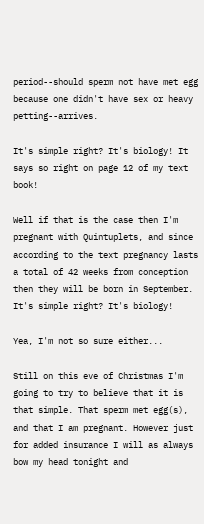period--should sperm not have met egg because one didn't have sex or heavy petting--arrives.

It's simple right? It's biology! It says so right on page 12 of my text book!

Well if that is the case then I'm pregnant with Quintuplets, and since according to the text pregnancy lasts a total of 42 weeks from conception then they will be born in September. It's simple right? It's biology!

Yea, I'm not so sure either...

Still on this eve of Christmas I'm going to try to believe that it is that simple. That sperm met egg(s), and that I am pregnant. However just for added insurance I will as always bow my head tonight and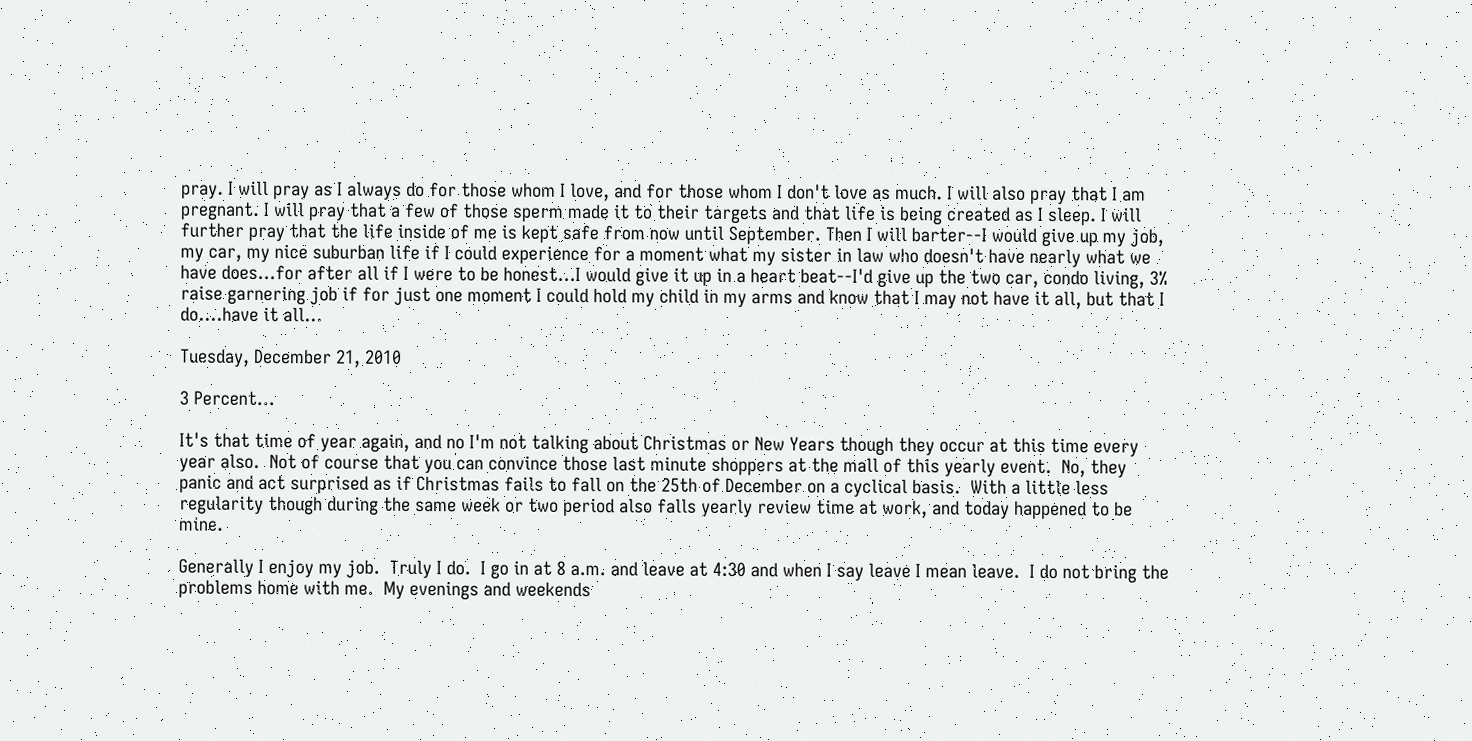pray. I will pray as I always do for those whom I love, and for those whom I don't love as much. I will also pray that I am pregnant. I will pray that a few of those sperm made it to their targets and that life is being created as I sleep. I will further pray that the life inside of me is kept safe from now until September. Then I will barter--I would give up my job, my car, my nice suburban life if I could experience for a moment what my sister in law who doesn't have nearly what we have does...for after all if I were to be honest...I would give it up in a heart beat--I'd give up the two car, condo living, 3% raise garnering job if for just one moment I could hold my child in my arms and know that I may not have it all, but that I do....have it all...

Tuesday, December 21, 2010

3 Percent...

It's that time of year again, and no I'm not talking about Christmas or New Years though they occur at this time every year also.  Not of course that you can convince those last minute shoppers at the mall of this yearly event.  No, they panic and act surprised as if Christmas fails to fall on the 25th of December on a cyclical basis.  With a little less regularity though during the same week or two period also falls yearly review time at work, and today happened to be mine.

Generally I enjoy my job.  Truly I do.  I go in at 8 a.m. and leave at 4:30 and when I say leave I mean leave.  I do not bring the problems home with me.  My evenings and weekends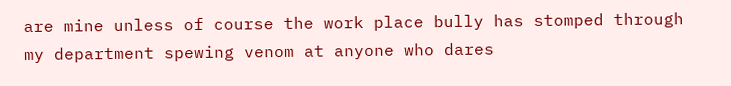are mine unless of course the work place bully has stomped through my department spewing venom at anyone who dares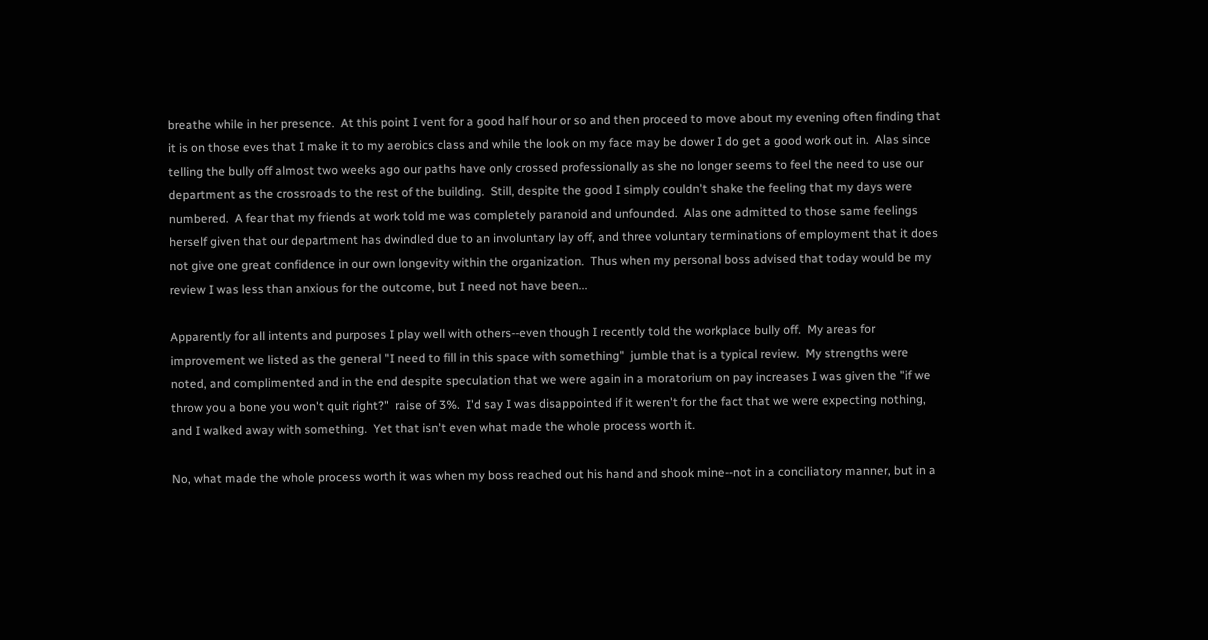breathe while in her presence.  At this point I vent for a good half hour or so and then proceed to move about my evening often finding that it is on those eves that I make it to my aerobics class and while the look on my face may be dower I do get a good work out in.  Alas since telling the bully off almost two weeks ago our paths have only crossed professionally as she no longer seems to feel the need to use our department as the crossroads to the rest of the building.  Still, despite the good I simply couldn't shake the feeling that my days were numbered.  A fear that my friends at work told me was completely paranoid and unfounded.  Alas one admitted to those same feelings herself given that our department has dwindled due to an involuntary lay off, and three voluntary terminations of employment that it does not give one great confidence in our own longevity within the organization.  Thus when my personal boss advised that today would be my review I was less than anxious for the outcome, but I need not have been...

Apparently for all intents and purposes I play well with others--even though I recently told the workplace bully off.  My areas for improvement we listed as the general "I need to fill in this space with something"  jumble that is a typical review.  My strengths were noted, and complimented and in the end despite speculation that we were again in a moratorium on pay increases I was given the "if we throw you a bone you won't quit right?"  raise of 3%.  I'd say I was disappointed if it weren't for the fact that we were expecting nothing, and I walked away with something.  Yet that isn't even what made the whole process worth it.

No, what made the whole process worth it was when my boss reached out his hand and shook mine--not in a conciliatory manner, but in a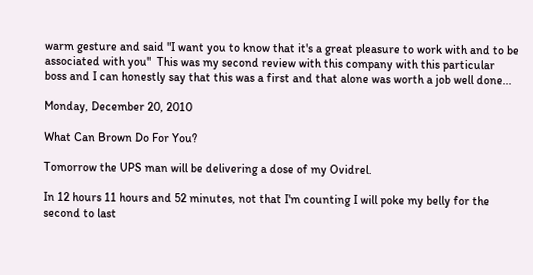warm gesture and said "I want you to know that it's a great pleasure to work with and to be associated with you"  This was my second review with this company with this particular boss and I can honestly say that this was a first and that alone was worth a job well done...

Monday, December 20, 2010

What Can Brown Do For You?

Tomorrow the UPS man will be delivering a dose of my Ovidrel.

In 12 hours 11 hours and 52 minutes, not that I'm counting I will poke my belly for the second to last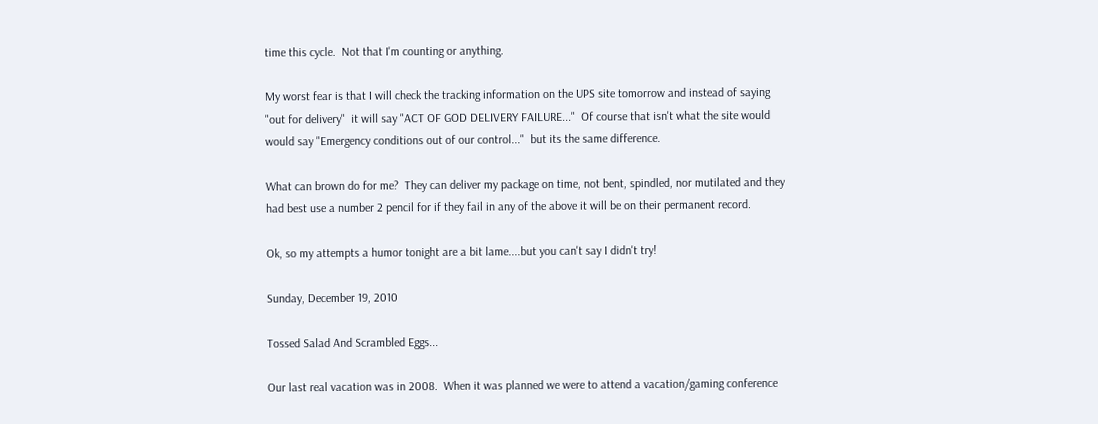time this cycle.  Not that I'm counting or anything.

My worst fear is that I will check the tracking information on the UPS site tomorrow and instead of saying "out for delivery"  it will say "ACT OF GOD DELIVERY FAILURE..."  Of course that isn't what the site would would say "Emergency conditions out of our control..."  but its the same difference.

What can brown do for me?  They can deliver my package on time, not bent, spindled, nor mutilated and they had best use a number 2 pencil for if they fail in any of the above it will be on their permanent record.

Ok, so my attempts a humor tonight are a bit lame....but you can't say I didn't try!

Sunday, December 19, 2010

Tossed Salad And Scrambled Eggs...

Our last real vacation was in 2008.  When it was planned we were to attend a vacation/gaming conference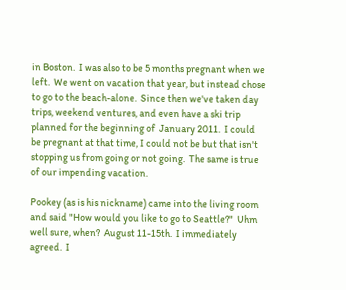in Boston.  I was also to be 5 months pregnant when we left.  We went on vacation that year, but instead chose to go to the beach-alone.  Since then we've taken day trips, weekend ventures, and even have a ski trip planned for the beginning of  January 2011.  I could be pregnant at that time, I could not be but that isn't stopping us from going or not going.  The same is true of our impending vacation.

Pookey (as is his nickname) came into the living room and said "How would you like to go to Seattle?"  Uhm well sure, when?  August 11-15th.  I immediately agreed.  I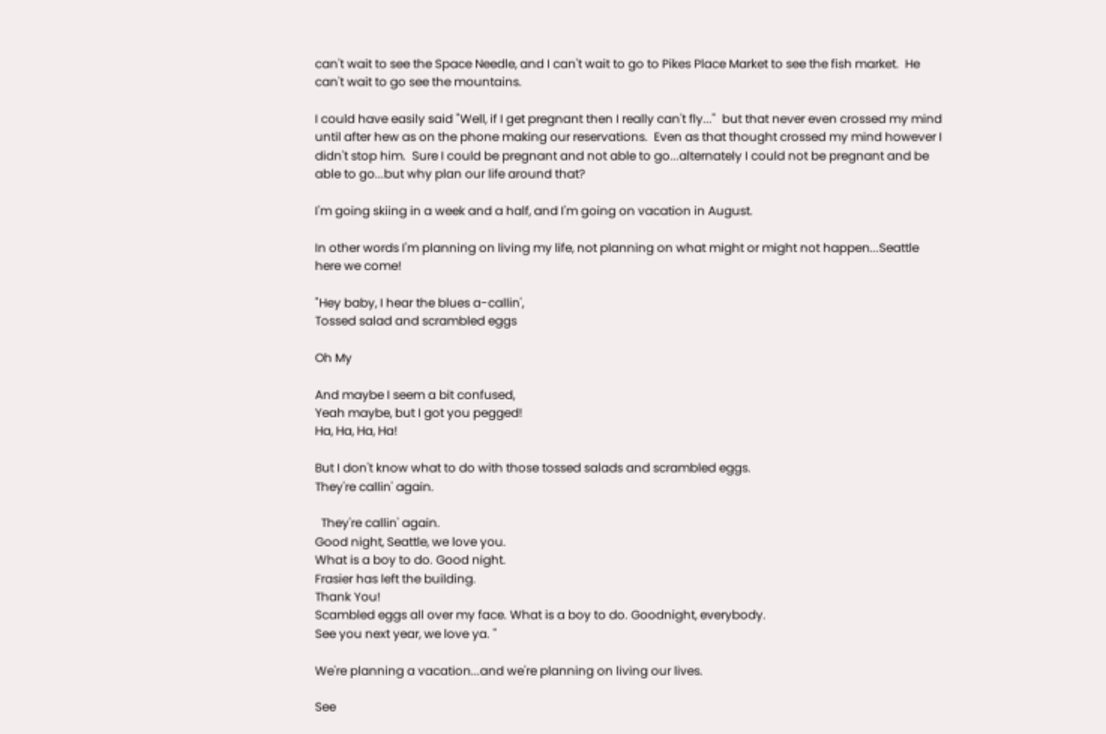can't wait to see the Space Needle, and I can't wait to go to Pikes Place Market to see the fish market.  He can't wait to go see the mountains.

I could have easily said "Well, if I get pregnant then I really can't fly..."  but that never even crossed my mind until after hew as on the phone making our reservations.  Even as that thought crossed my mind however I didn't stop him.  Sure I could be pregnant and not able to go...alternately I could not be pregnant and be able to go...but why plan our life around that?

I'm going skiing in a week and a half, and I'm going on vacation in August.

In other words I'm planning on living my life, not planning on what might or might not happen...Seattle here we come!

"Hey baby, I hear the blues a-callin',
Tossed salad and scrambled eggs

Oh My

And maybe I seem a bit confused,
Yeah maybe, but I got you pegged!
Ha, Ha, Ha, Ha!

But I don't know what to do with those tossed salads and scrambled eggs.
They're callin' again.

  They're callin' again.
Good night, Seattle, we love you.
What is a boy to do. Good night.
Frasier has left the building.
Thank You!
Scambled eggs all over my face. What is a boy to do. Goodnight, everybody.
See you next year, we love ya. "

We're planning a vacation...and we're planning on living our lives.

See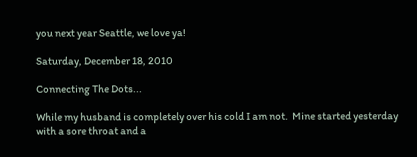you next year Seattle, we love ya!

Saturday, December 18, 2010

Connecting The Dots...

While my husband is completely over his cold I am not.  Mine started yesterday with a sore throat and a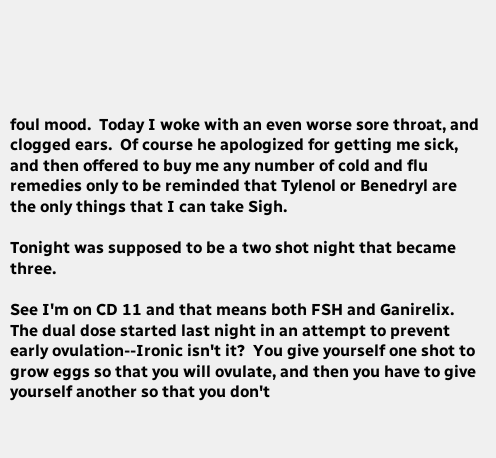foul mood.  Today I woke with an even worse sore throat, and clogged ears.  Of course he apologized for getting me sick, and then offered to buy me any number of cold and flu remedies only to be reminded that Tylenol or Benedryl are the only things that I can take Sigh.

Tonight was supposed to be a two shot night that became three.

See I'm on CD 11 and that means both FSH and Ganirelix.  The dual dose started last night in an attempt to prevent early ovulation--Ironic isn't it?  You give yourself one shot to grow eggs so that you will ovulate, and then you have to give yourself another so that you don't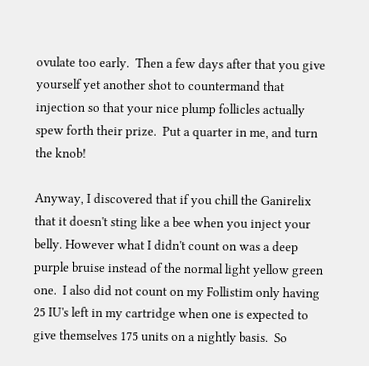ovulate too early.  Then a few days after that you give yourself yet another shot to countermand that injection so that your nice plump follicles actually spew forth their prize.  Put a quarter in me, and turn the knob!

Anyway, I discovered that if you chill the Ganirelix that it doesn't sting like a bee when you inject your belly. However what I didn't count on was a deep purple bruise instead of the normal light yellow green one.  I also did not count on my Follistim only having 25 IU's left in my cartridge when one is expected to give themselves 175 units on a nightly basis.  So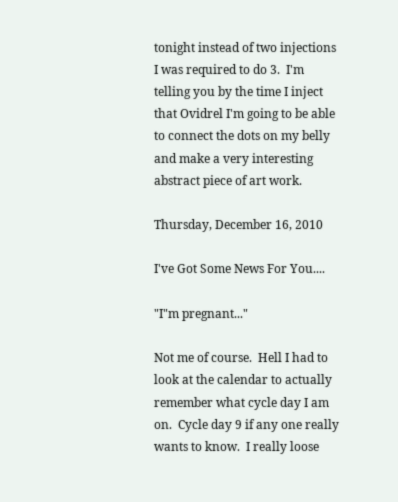tonight instead of two injections I was required to do 3.  I'm telling you by the time I inject that Ovidrel I'm going to be able to connect the dots on my belly and make a very interesting abstract piece of art work.

Thursday, December 16, 2010

I've Got Some News For You....

"I"m pregnant..."

Not me of course.  Hell I had to look at the calendar to actually remember what cycle day I am on.  Cycle day 9 if any one really wants to know.  I really loose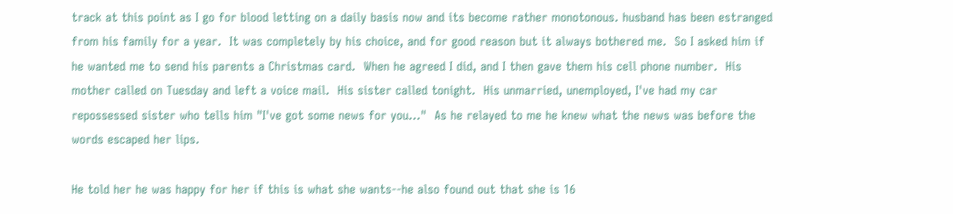track at this point as I go for blood letting on a daily basis now and its become rather monotonous. husband has been estranged from his family for a year.  It was completely by his choice, and for good reason but it always bothered me.  So I asked him if he wanted me to send his parents a Christmas card.  When he agreed I did, and I then gave them his cell phone number.  His mother called on Tuesday and left a voice mail.  His sister called tonight.  His unmarried, unemployed, I've had my car repossessed sister who tells him "I've got some news for you..."  As he relayed to me he knew what the news was before the words escaped her lips.

He told her he was happy for her if this is what she wants--he also found out that she is 16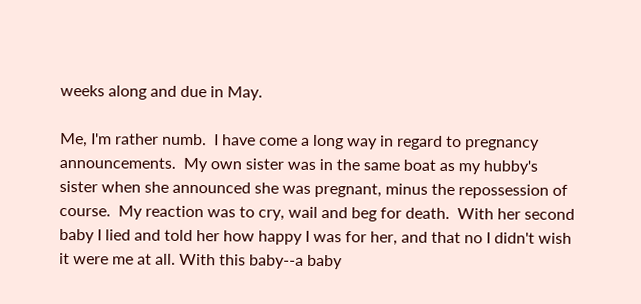weeks along and due in May.

Me, I'm rather numb.  I have come a long way in regard to pregnancy announcements.  My own sister was in the same boat as my hubby's sister when she announced she was pregnant, minus the repossession of course.  My reaction was to cry, wail and beg for death.  With her second baby I lied and told her how happy I was for her, and that no I didn't wish it were me at all. With this baby--a baby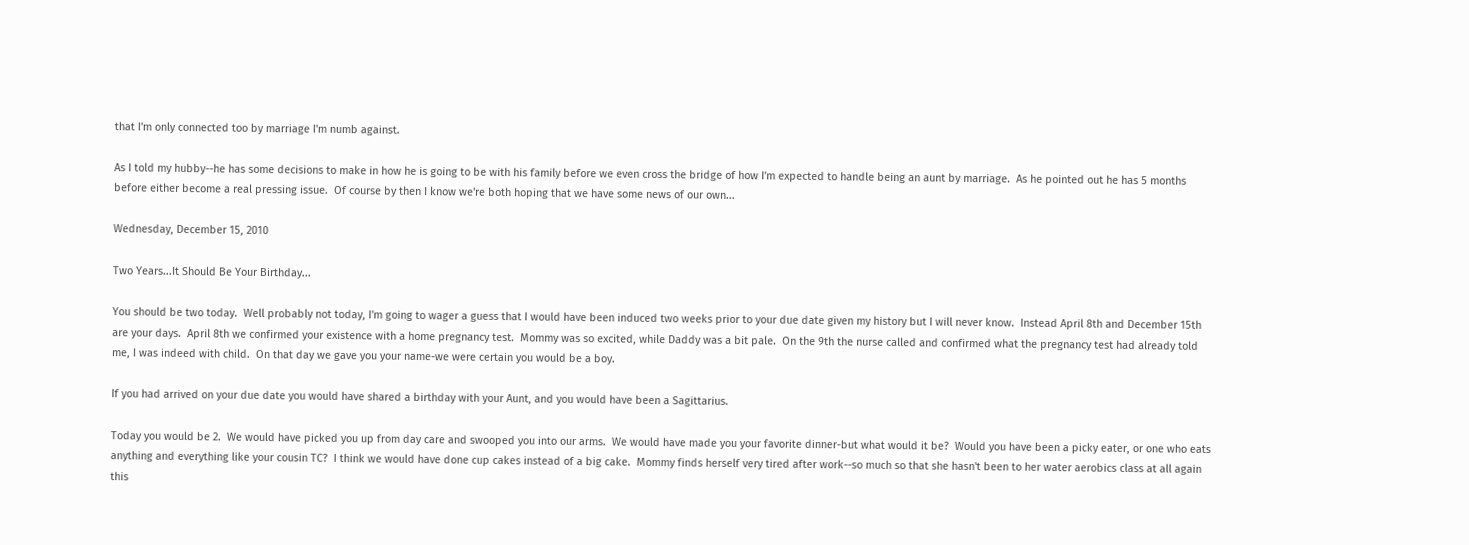that I'm only connected too by marriage I'm numb against.

As I told my hubby--he has some decisions to make in how he is going to be with his family before we even cross the bridge of how I'm expected to handle being an aunt by marriage.  As he pointed out he has 5 months before either become a real pressing issue.  Of course by then I know we're both hoping that we have some news of our own...

Wednesday, December 15, 2010

Two Years...It Should Be Your Birthday...

You should be two today.  Well probably not today, I'm going to wager a guess that I would have been induced two weeks prior to your due date given my history but I will never know.  Instead April 8th and December 15th are your days.  April 8th we confirmed your existence with a home pregnancy test.  Mommy was so excited, while Daddy was a bit pale.  On the 9th the nurse called and confirmed what the pregnancy test had already told me, I was indeed with child.  On that day we gave you your name-we were certain you would be a boy.

If you had arrived on your due date you would have shared a birthday with your Aunt, and you would have been a Sagittarius.

Today you would be 2.  We would have picked you up from day care and swooped you into our arms.  We would have made you your favorite dinner-but what would it be?  Would you have been a picky eater, or one who eats anything and everything like your cousin TC?  I think we would have done cup cakes instead of a big cake.  Mommy finds herself very tired after work--so much so that she hasn't been to her water aerobics class at all again this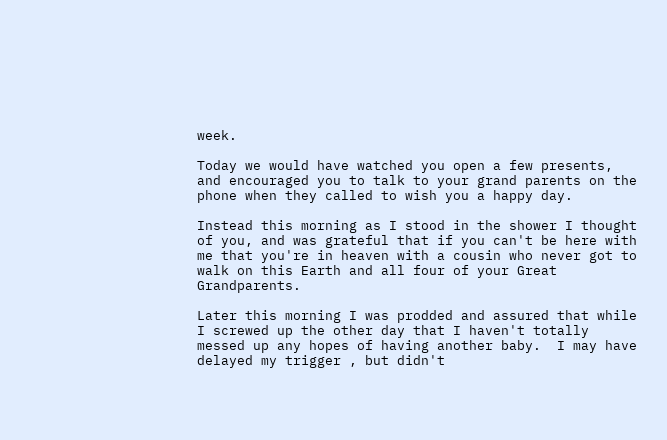week.

Today we would have watched you open a few presents, and encouraged you to talk to your grand parents on the phone when they called to wish you a happy day.

Instead this morning as I stood in the shower I thought of you, and was grateful that if you can't be here with me that you're in heaven with a cousin who never got to walk on this Earth and all four of your Great Grandparents.

Later this morning I was prodded and assured that while I screwed up the other day that I haven't totally messed up any hopes of having another baby.  I may have delayed my trigger , but didn't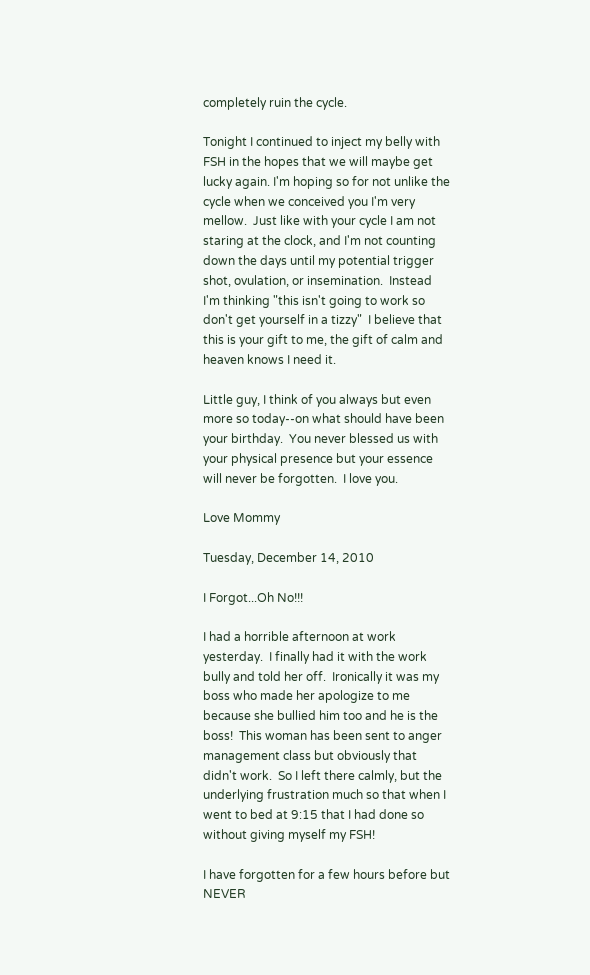completely ruin the cycle.

Tonight I continued to inject my belly with FSH in the hopes that we will maybe get lucky again. I'm hoping so for not unlike the cycle when we conceived you I'm very mellow.  Just like with your cycle I am not staring at the clock, and I'm not counting down the days until my potential trigger shot, ovulation, or insemination.  Instead I'm thinking "this isn't going to work so don't get yourself in a tizzy"  I believe that this is your gift to me, the gift of calm and heaven knows I need it.

Little guy, I think of you always but even more so today--on what should have been your birthday.  You never blessed us with your physical presence but your essence will never be forgotten.  I love you.

Love Mommy

Tuesday, December 14, 2010

I Forgot...Oh No!!!

I had a horrible afternoon at work yesterday.  I finally had it with the work bully and told her off.  Ironically it was my boss who made her apologize to me because she bullied him too and he is the boss!  This woman has been sent to anger management class but obviously that didn't work.  So I left there calmly, but the underlying frustration much so that when I went to bed at 9:15 that I had done so without giving myself my FSH!

I have forgotten for a few hours before but NEVER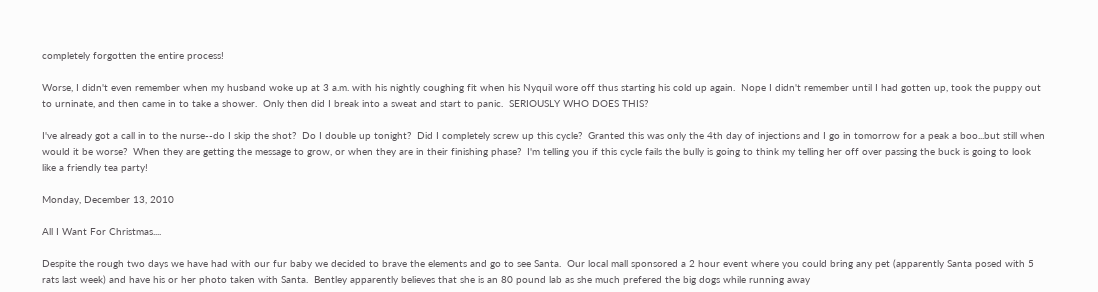completely forgotten the entire process!

Worse, I didn't even remember when my husband woke up at 3 a.m. with his nightly coughing fit when his Nyquil wore off thus starting his cold up again.  Nope I didn't remember until I had gotten up, took the puppy out to urninate, and then came in to take a shower.  Only then did I break into a sweat and start to panic.  SERIOUSLY WHO DOES THIS?

I've already got a call in to the nurse--do I skip the shot?  Do I double up tonight?  Did I completely screw up this cycle?  Granted this was only the 4th day of injections and I go in tomorrow for a peak a boo...but still when would it be worse?  When they are getting the message to grow, or when they are in their finishing phase?  I'm telling you if this cycle fails the bully is going to think my telling her off over passing the buck is going to look like a friendly tea party!

Monday, December 13, 2010

All I Want For Christmas....

Despite the rough two days we have had with our fur baby we decided to brave the elements and go to see Santa.  Our local mall sponsored a 2 hour event where you could bring any pet (apparently Santa posed with 5 rats last week) and have his or her photo taken with Santa.  Bentley apparently believes that she is an 80 pound lab as she much prefered the big dogs while running away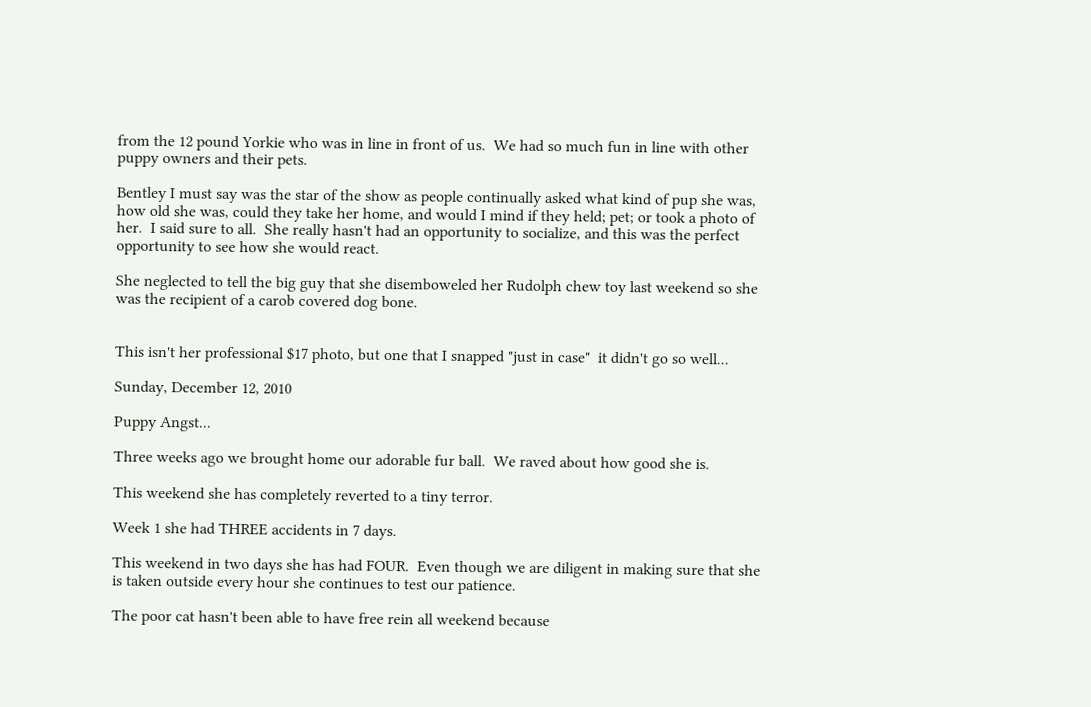from the 12 pound Yorkie who was in line in front of us.  We had so much fun in line with other puppy owners and their pets.

Bentley I must say was the star of the show as people continually asked what kind of pup she was, how old she was, could they take her home, and would I mind if they held; pet; or took a photo of her.  I said sure to all.  She really hasn't had an opportunity to socialize, and this was the perfect opportunity to see how she would react.

She neglected to tell the big guy that she disemboweled her Rudolph chew toy last weekend so she was the recipient of a carob covered dog bone.


This isn't her professional $17 photo, but one that I snapped "just in case"  it didn't go so well...

Sunday, December 12, 2010

Puppy Angst...

Three weeks ago we brought home our adorable fur ball.  We raved about how good she is.

This weekend she has completely reverted to a tiny terror.

Week 1 she had THREE accidents in 7 days.

This weekend in two days she has had FOUR.  Even though we are diligent in making sure that she is taken outside every hour she continues to test our patience.

The poor cat hasn't been able to have free rein all weekend because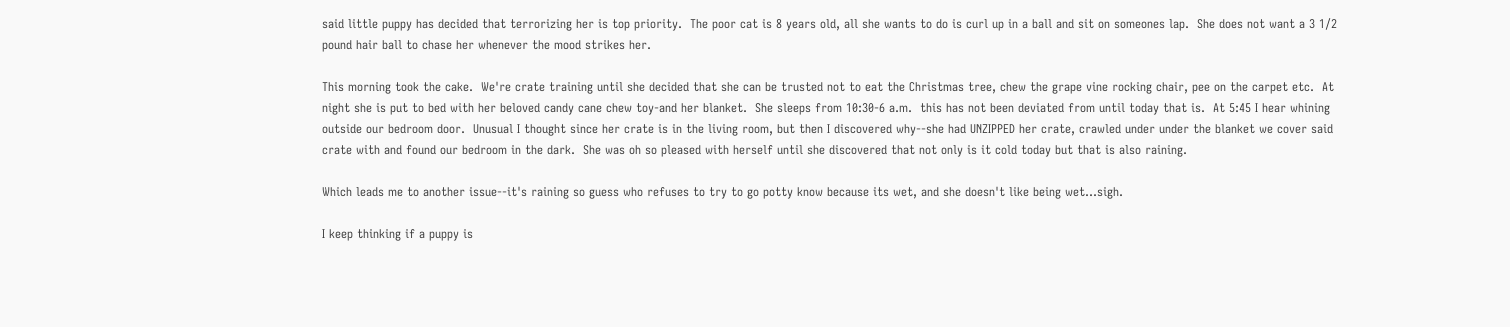said little puppy has decided that terrorizing her is top priority.  The poor cat is 8 years old, all she wants to do is curl up in a ball and sit on someones lap.  She does not want a 3 1/2 pound hair ball to chase her whenever the mood strikes her.

This morning took the cake.  We're crate training until she decided that she can be trusted not to eat the Christmas tree, chew the grape vine rocking chair, pee on the carpet etc.  At night she is put to bed with her beloved candy cane chew toy-and her blanket.  She sleeps from 10:30-6 a.m.  this has not been deviated from until today that is.  At 5:45 I hear whining outside our bedroom door.  Unusual I thought since her crate is in the living room, but then I discovered why--she had UNZIPPED her crate, crawled under under the blanket we cover said crate with and found our bedroom in the dark.  She was oh so pleased with herself until she discovered that not only is it cold today but that is also raining.

Which leads me to another issue--it's raining so guess who refuses to try to go potty know because its wet, and she doesn't like being wet...sigh.

I keep thinking if a puppy is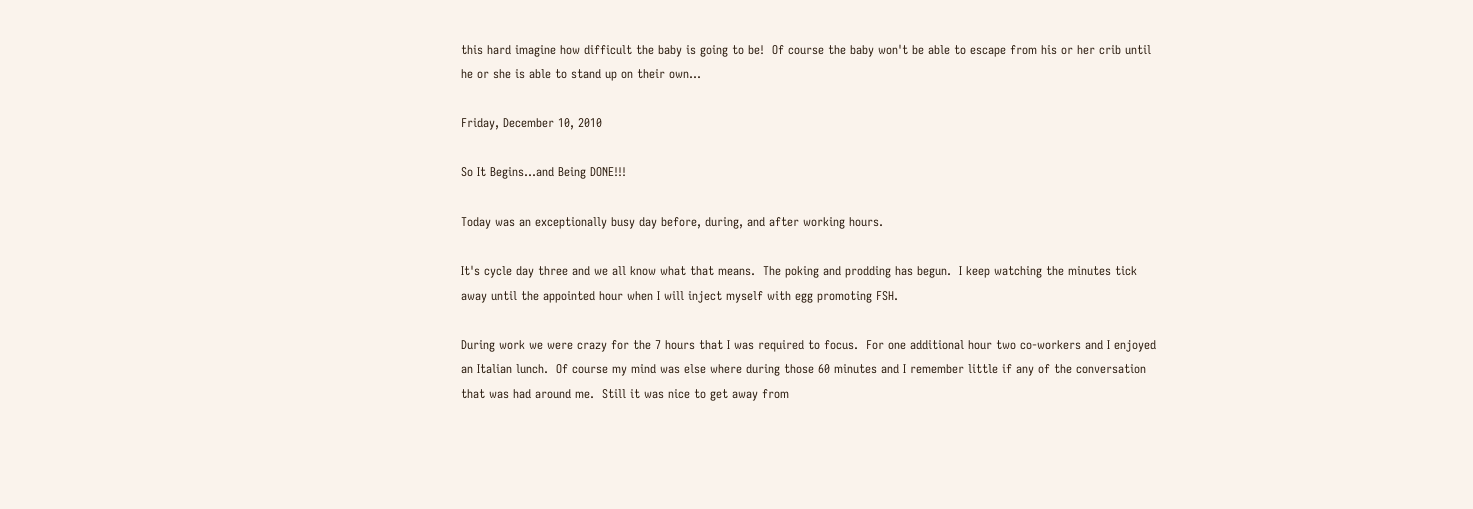this hard imagine how difficult the baby is going to be!  Of course the baby won't be able to escape from his or her crib until he or she is able to stand up on their own...

Friday, December 10, 2010

So It Begins...and Being DONE!!!

Today was an exceptionally busy day before, during, and after working hours.

It's cycle day three and we all know what that means.  The poking and prodding has begun.  I keep watching the minutes tick away until the appointed hour when I will inject myself with egg promoting FSH.

During work we were crazy for the 7 hours that I was required to focus.  For one additional hour two co-workers and I enjoyed an Italian lunch.  Of course my mind was else where during those 60 minutes and I remember little if any of the conversation that was had around me.  Still it was nice to get away from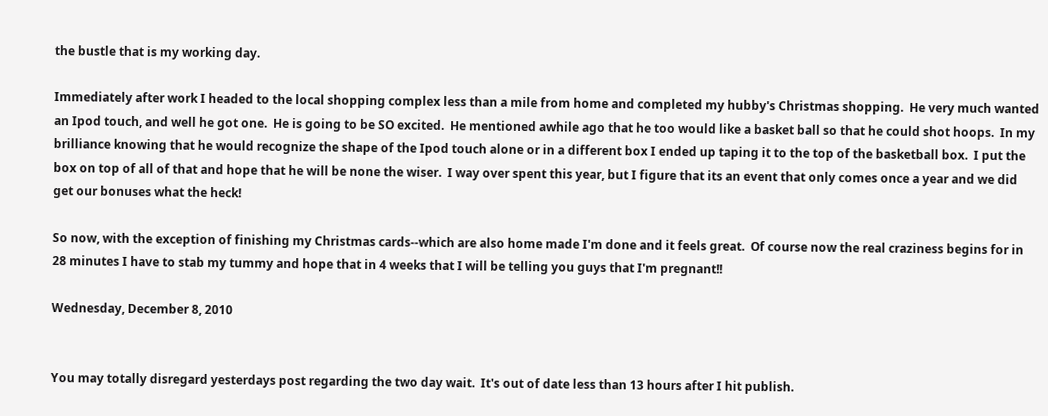the bustle that is my working day.

Immediately after work I headed to the local shopping complex less than a mile from home and completed my hubby's Christmas shopping.  He very much wanted an Ipod touch, and well he got one.  He is going to be SO excited.  He mentioned awhile ago that he too would like a basket ball so that he could shot hoops.  In my brilliance knowing that he would recognize the shape of the Ipod touch alone or in a different box I ended up taping it to the top of the basketball box.  I put the box on top of all of that and hope that he will be none the wiser.  I way over spent this year, but I figure that its an event that only comes once a year and we did get our bonuses what the heck!

So now, with the exception of finishing my Christmas cards--which are also home made I'm done and it feels great.  Of course now the real craziness begins for in 28 minutes I have to stab my tummy and hope that in 4 weeks that I will be telling you guys that I'm pregnant!!

Wednesday, December 8, 2010


You may totally disregard yesterdays post regarding the two day wait.  It's out of date less than 13 hours after I hit publish.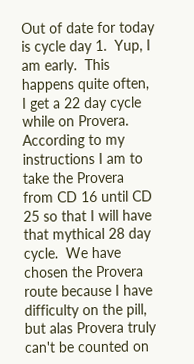Out of date for today is cycle day 1.  Yup, I am early.  This happens quite often, I get a 22 day cycle while on Provera.  According to my instructions I am to take the Provera from CD 16 until CD 25 so that I will have that mythical 28 day cycle.  We have chosen the Provera route because I have difficulty on the pill, but alas Provera truly can't be counted on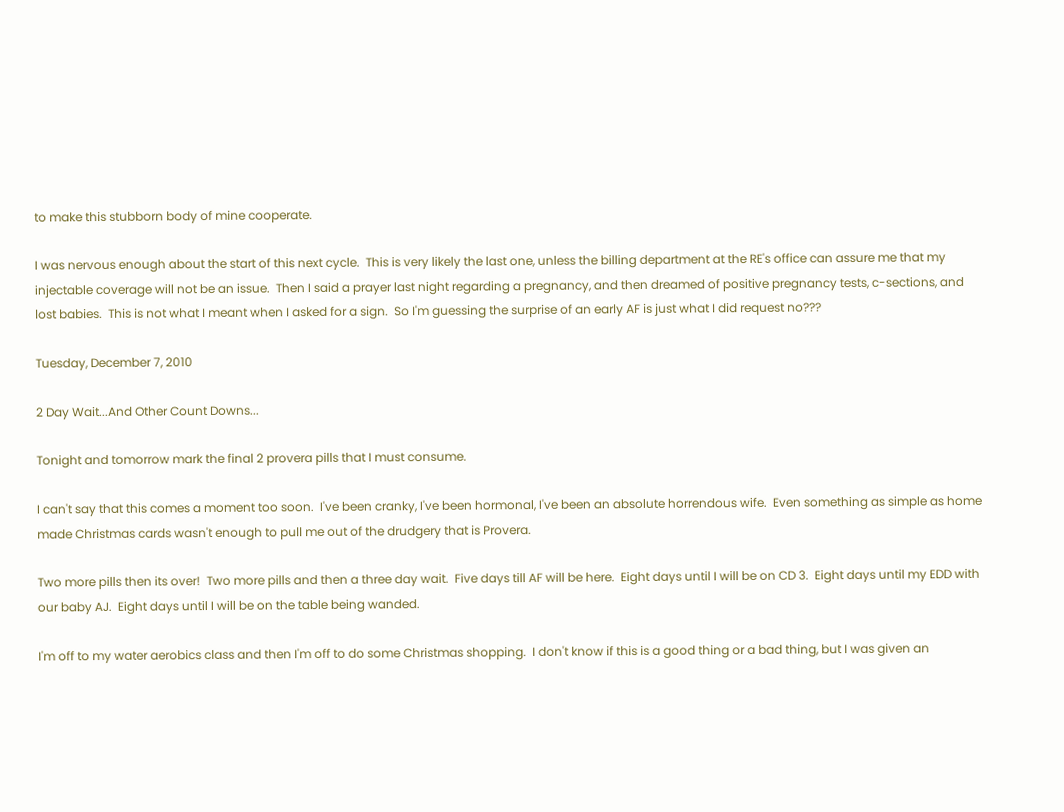to make this stubborn body of mine cooperate.

I was nervous enough about the start of this next cycle.  This is very likely the last one, unless the billing department at the RE's office can assure me that my injectable coverage will not be an issue.  Then I said a prayer last night regarding a pregnancy, and then dreamed of positive pregnancy tests, c-sections, and lost babies.  This is not what I meant when I asked for a sign.  So I'm guessing the surprise of an early AF is just what I did request no???

Tuesday, December 7, 2010

2 Day Wait...And Other Count Downs...

Tonight and tomorrow mark the final 2 provera pills that I must consume.

I can't say that this comes a moment too soon.  I've been cranky, I've been hormonal, I've been an absolute horrendous wife.  Even something as simple as home made Christmas cards wasn't enough to pull me out of the drudgery that is Provera.

Two more pills then its over!  Two more pills and then a three day wait.  Five days till AF will be here.  Eight days until I will be on CD 3.  Eight days until my EDD with our baby AJ.  Eight days until I will be on the table being wanded.

I'm off to my water aerobics class and then I'm off to do some Christmas shopping.  I don't know if this is a good thing or a bad thing, but I was given an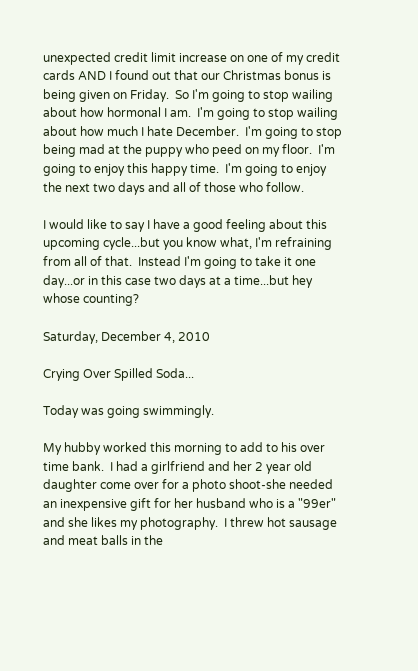unexpected credit limit increase on one of my credit cards AND I found out that our Christmas bonus is being given on Friday.  So I'm going to stop wailing about how hormonal I am.  I'm going to stop wailing about how much I hate December.  I'm going to stop being mad at the puppy who peed on my floor.  I'm going to enjoy this happy time.  I'm going to enjoy the next two days and all of those who follow.

I would like to say I have a good feeling about this upcoming cycle...but you know what, I'm refraining from all of that.  Instead I'm going to take it one day...or in this case two days at a time...but hey whose counting?

Saturday, December 4, 2010

Crying Over Spilled Soda...

Today was going swimmingly.

My hubby worked this morning to add to his over time bank.  I had a girlfriend and her 2 year old daughter come over for a photo shoot-she needed an inexpensive gift for her husband who is a "99er"  and she likes my photography.  I threw hot sausage and meat balls in the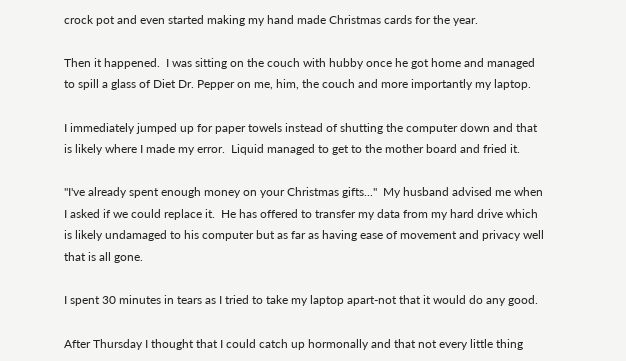crock pot and even started making my hand made Christmas cards for the year.

Then it happened.  I was sitting on the couch with hubby once he got home and managed to spill a glass of Diet Dr. Pepper on me, him, the couch and more importantly my laptop.

I immediately jumped up for paper towels instead of shutting the computer down and that is likely where I made my error.  Liquid managed to get to the mother board and fried it.

"I've already spent enough money on your Christmas gifts..."  My husband advised me when I asked if we could replace it.  He has offered to transfer my data from my hard drive which is likely undamaged to his computer but as far as having ease of movement and privacy well that is all gone.

I spent 30 minutes in tears as I tried to take my laptop apart-not that it would do any good.

After Thursday I thought that I could catch up hormonally and that not every little thing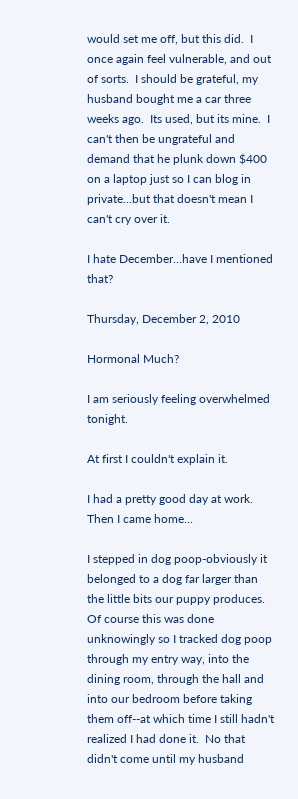would set me off, but this did.  I once again feel vulnerable, and out of sorts.  I should be grateful, my husband bought me a car three weeks ago.  Its used, but its mine.  I can't then be ungrateful and demand that he plunk down $400 on a laptop just so I can blog in private...but that doesn't mean I can't cry over it.

I hate December...have I mentioned that?

Thursday, December 2, 2010

Hormonal Much?

I am seriously feeling overwhelmed tonight.

At first I couldn't explain it.

I had a pretty good day at work.  Then I came home...

I stepped in dog poop-obviously it belonged to a dog far larger than the little bits our puppy produces.  Of course this was done unknowingly so I tracked dog poop through my entry way, into the dining room, through the hall and into our bedroom before taking them off--at which time I still hadn't realized I had done it.  No that didn't come until my husband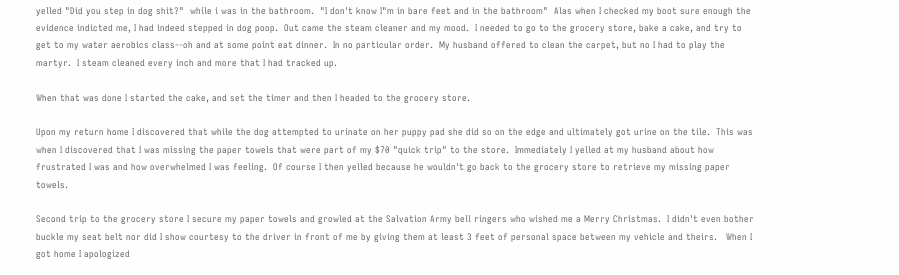yelled "Did you step in dog shit?"  while i was in the bathroom.  "I don't know I"m in bare feet and in the bathroom"  Alas when I checked my boot sure enough the evidence indicted me, I had indeed stepped in dog poop.  Out came the steam cleaner and my mood.  I needed to go to the grocery store, bake a cake, and try to get to my water aerobics class--oh and at some point eat dinner.  In no particular order.  My husband offered to clean the carpet, but no I had to play the martyr.  I steam cleaned every inch and more that I had tracked up.

When that was done I started the cake, and set the timer and then I headed to the grocery store.

Upon my return home I discovered that while the dog attempted to urinate on her puppy pad she did so on the edge and ultimately got urine on the tile.  This was when I discovered that I was missing the paper towels that were part of my $70 "quick trip" to the store.  Immediately I yelled at my husband about how frustrated I was and how overwhelmed I was feeling.  Of course I then yelled because he wouldn't go back to the grocery store to retrieve my missing paper towels.

Second trip to the grocery store I secure my paper towels and growled at the Salvation Army bell ringers who wished me a Merry Christmas.  I didn't even bother buckle my seat belt nor did I show courtesy to the driver in front of me by giving them at least 3 feet of personal space between my vehicle and theirs.   When I got home I apologized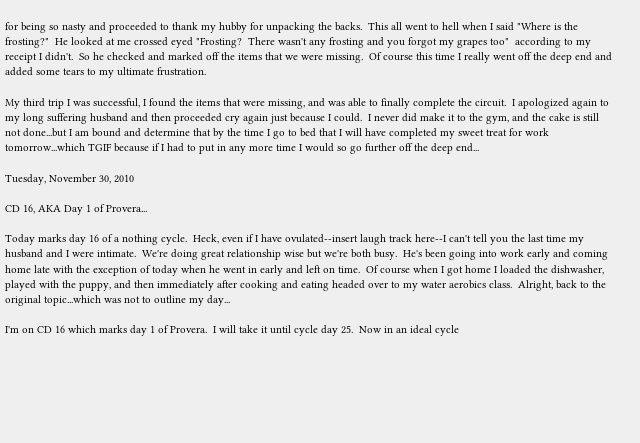for being so nasty and proceeded to thank my hubby for unpacking the backs.  This all went to hell when I said "Where is the frosting?"  He looked at me crossed eyed "Frosting?  There wasn't any frosting and you forgot my grapes too"  according to my receipt I didn't.  So he checked and marked off the items that we were missing.  Of course this time I really went off the deep end and added some tears to my ultimate frustration.

My third trip I was successful, I found the items that were missing, and was able to finally complete the circuit.  I apologized again to my long suffering husband and then proceeded cry again just because I could.  I never did make it to the gym, and the cake is still not done...but I am bound and determine that by the time I go to bed that I will have completed my sweet treat for work tomorrow...which TGIF because if I had to put in any more time I would so go further off the deep end...

Tuesday, November 30, 2010

CD 16, AKA Day 1 of Provera...

Today marks day 16 of a nothing cycle.  Heck, even if I have ovulated--insert laugh track here--I can't tell you the last time my husband and I were intimate.  We're doing great relationship wise but we're both busy.  He's been going into work early and coming home late with the exception of today when he went in early and left on time.  Of course when I got home I loaded the dishwasher, played with the puppy, and then immediately after cooking and eating headed over to my water aerobics class.  Alright, back to the original topic...which was not to outline my day...

I'm on CD 16 which marks day 1 of Provera.  I will take it until cycle day 25.  Now in an ideal cycle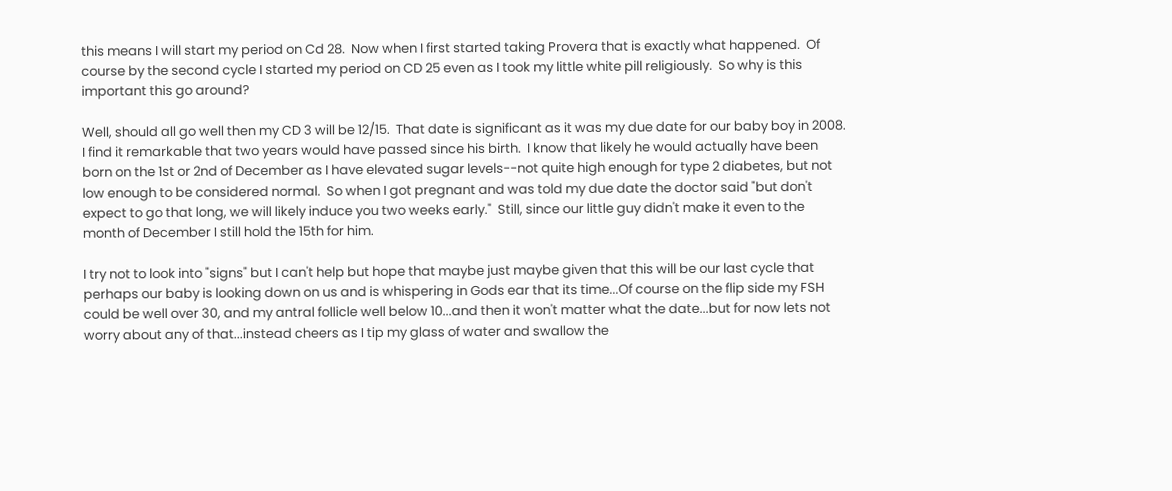this means I will start my period on Cd 28.  Now when I first started taking Provera that is exactly what happened.  Of course by the second cycle I started my period on CD 25 even as I took my little white pill religiously.  So why is this important this go around?

Well, should all go well then my CD 3 will be 12/15.  That date is significant as it was my due date for our baby boy in 2008.  I find it remarkable that two years would have passed since his birth.  I know that likely he would actually have been born on the 1st or 2nd of December as I have elevated sugar levels--not quite high enough for type 2 diabetes, but not low enough to be considered normal.  So when I got pregnant and was told my due date the doctor said "but don't expect to go that long, we will likely induce you two weeks early."  Still, since our little guy didn't make it even to the month of December I still hold the 15th for him.

I try not to look into "signs" but I can't help but hope that maybe just maybe given that this will be our last cycle that perhaps our baby is looking down on us and is whispering in Gods ear that its time...Of course on the flip side my FSH could be well over 30, and my antral follicle well below 10...and then it won't matter what the date...but for now lets not worry about any of that...instead cheers as I tip my glass of water and swallow the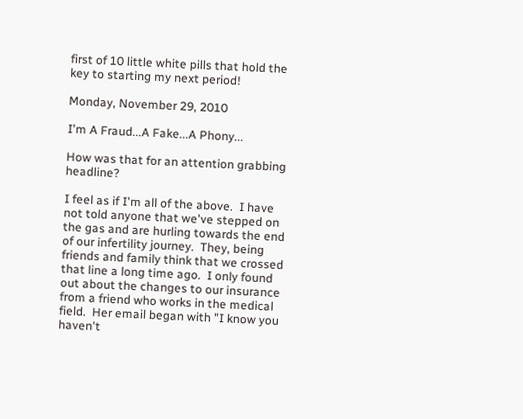first of 10 little white pills that hold the key to starting my next period!

Monday, November 29, 2010

I'm A Fraud...A Fake...A Phony...

How was that for an attention grabbing headline?

I feel as if I'm all of the above.  I have not told anyone that we've stepped on the gas and are hurling towards the end of our infertility journey.  They, being friends and family think that we crossed that line a long time ago.  I only found out about the changes to our insurance from a friend who works in the medical field.  Her email began with "I know you haven't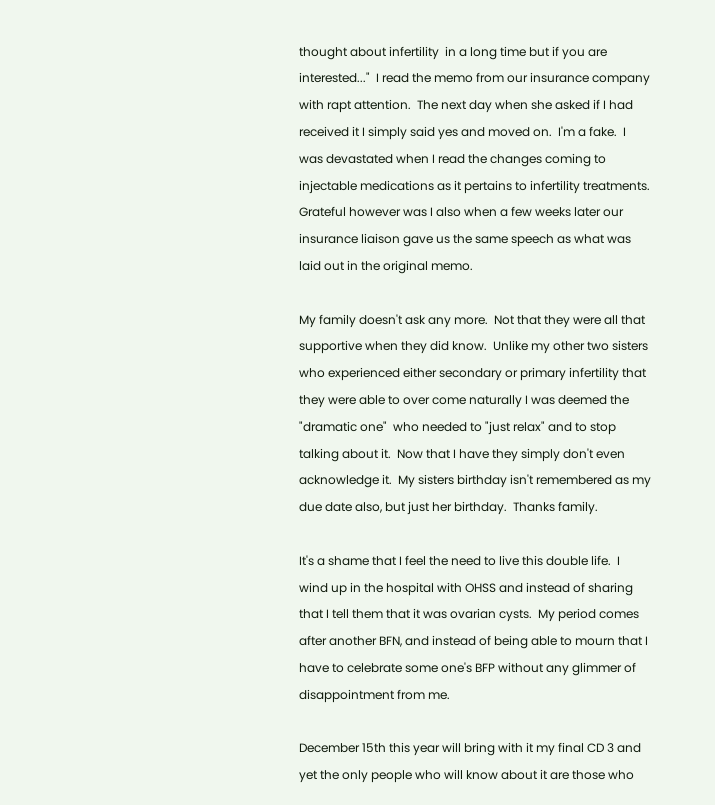thought about infertility  in a long time but if you are interested..."  I read the memo from our insurance company with rapt attention.  The next day when she asked if I had received it I simply said yes and moved on.  I'm a fake.  I was devastated when I read the changes coming to injectable medications as it pertains to infertility treatments.  Grateful however was I also when a few weeks later our insurance liaison gave us the same speech as what was laid out in the original memo.

My family doesn't ask any more.  Not that they were all that supportive when they did know.  Unlike my other two sisters who experienced either secondary or primary infertility that they were able to over come naturally I was deemed the "dramatic one"  who needed to "just relax" and to stop talking about it.  Now that I have they simply don't even acknowledge it.  My sisters birthday isn't remembered as my due date also, but just her birthday.  Thanks family.

It's a shame that I feel the need to live this double life.  I wind up in the hospital with OHSS and instead of sharing that I tell them that it was ovarian cysts.  My period comes after another BFN, and instead of being able to mourn that I have to celebrate some one's BFP without any glimmer of disappointment from me.

December 15th this year will bring with it my final CD 3 and yet the only people who will know about it are those who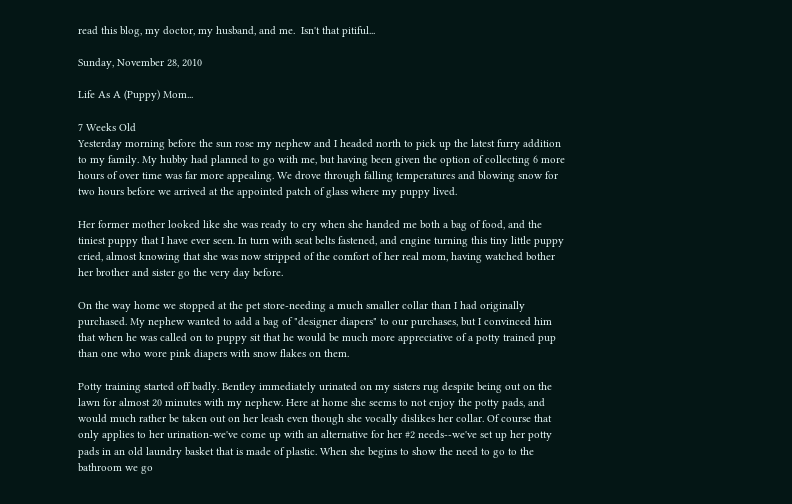read this blog, my doctor, my husband, and me.  Isn't that pitiful...

Sunday, November 28, 2010

Life As A (Puppy) Mom...

7 Weeks Old
Yesterday morning before the sun rose my nephew and I headed north to pick up the latest furry addition to my family. My hubby had planned to go with me, but having been given the option of collecting 6 more hours of over time was far more appealing. We drove through falling temperatures and blowing snow for two hours before we arrived at the appointed patch of glass where my puppy lived.

Her former mother looked like she was ready to cry when she handed me both a bag of food, and the tiniest puppy that I have ever seen. In turn with seat belts fastened, and engine turning this tiny little puppy cried, almost knowing that she was now stripped of the comfort of her real mom, having watched bother her brother and sister go the very day before.

On the way home we stopped at the pet store-needing a much smaller collar than I had originally purchased. My nephew wanted to add a bag of "designer diapers" to our purchases, but I convinced him that when he was called on to puppy sit that he would be much more appreciative of a potty trained pup than one who wore pink diapers with snow flakes on them.

Potty training started off badly. Bentley immediately urinated on my sisters rug despite being out on the lawn for almost 20 minutes with my nephew. Here at home she seems to not enjoy the potty pads, and would much rather be taken out on her leash even though she vocally dislikes her collar. Of course that only applies to her urination-we've come up with an alternative for her #2 needs--we've set up her potty pads in an old laundry basket that is made of plastic. When she begins to show the need to go to the bathroom we go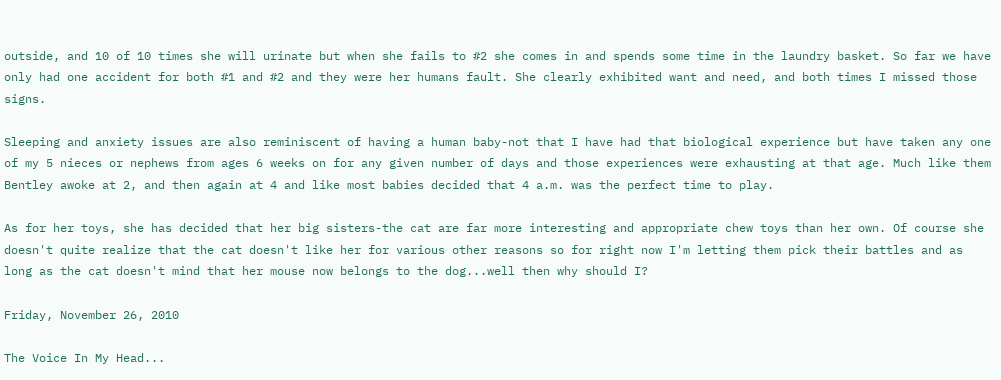outside, and 10 of 10 times she will urinate but when she fails to #2 she comes in and spends some time in the laundry basket. So far we have only had one accident for both #1 and #2 and they were her humans fault. She clearly exhibited want and need, and both times I missed those signs.

Sleeping and anxiety issues are also reminiscent of having a human baby-not that I have had that biological experience but have taken any one of my 5 nieces or nephews from ages 6 weeks on for any given number of days and those experiences were exhausting at that age. Much like them Bentley awoke at 2, and then again at 4 and like most babies decided that 4 a.m. was the perfect time to play.

As for her toys, she has decided that her big sisters-the cat are far more interesting and appropriate chew toys than her own. Of course she doesn't quite realize that the cat doesn't like her for various other reasons so for right now I'm letting them pick their battles and as long as the cat doesn't mind that her mouse now belongs to the dog...well then why should I?

Friday, November 26, 2010

The Voice In My Head...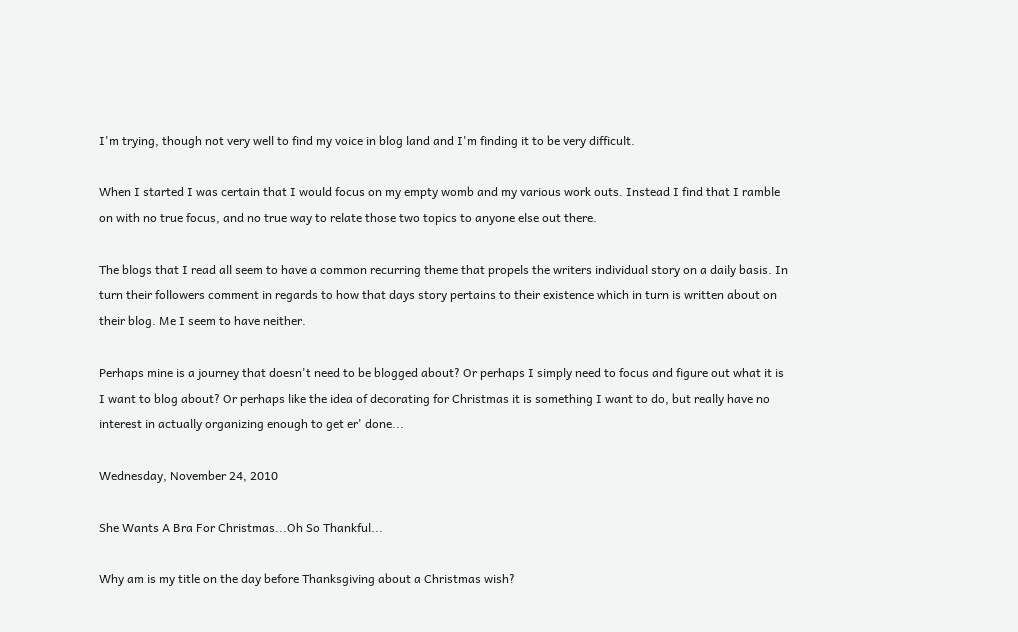I'm trying, though not very well to find my voice in blog land and I'm finding it to be very difficult.

When I started I was certain that I would focus on my empty womb and my various work outs. Instead I find that I ramble on with no true focus, and no true way to relate those two topics to anyone else out there.

The blogs that I read all seem to have a common recurring theme that propels the writers individual story on a daily basis. In turn their followers comment in regards to how that days story pertains to their existence which in turn is written about on their blog. Me I seem to have neither.

Perhaps mine is a journey that doesn't need to be blogged about? Or perhaps I simply need to focus and figure out what it is I want to blog about? Or perhaps like the idea of decorating for Christmas it is something I want to do, but really have no interest in actually organizing enough to get er' done...

Wednesday, November 24, 2010

She Wants A Bra For Christmas...Oh So Thankful...

Why am is my title on the day before Thanksgiving about a Christmas wish?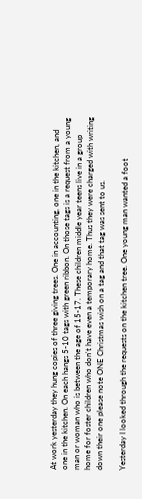At work yesterday they hung copies of three giving trees. One in accounting, one in the kitchen, and one in the kitchen. On each hangs 5-10 tags with green ribbon. On those tags is a request from a young man or woman who is between the age of 15-17. These children middle year teens live in a group home for foster children who don't have even a temporary home. Thus they were charged with writing down their one please note ONE Christmas wish on a tag and that tag was sent to us.

Yesterday I looked through the requests on the kitchen tree. One young man wanted a foot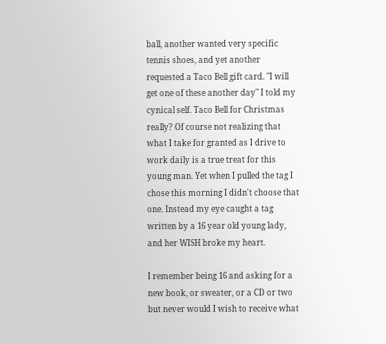ball, another wanted very specific tennis shoes, and yet another requested a Taco Bell gift card. "I will get one of these another day" I told my cynical self. Taco Bell for Christmas really? Of course not realizing that what I take for granted as I drive to work daily is a true treat for this young man. Yet when I pulled the tag I chose this morning I didn't choose that one. Instead my eye caught a tag written by a 16 year old young lady, and her WISH broke my heart.

I remember being 16 and asking for a new book, or sweater, or a CD or two but never would I wish to receive what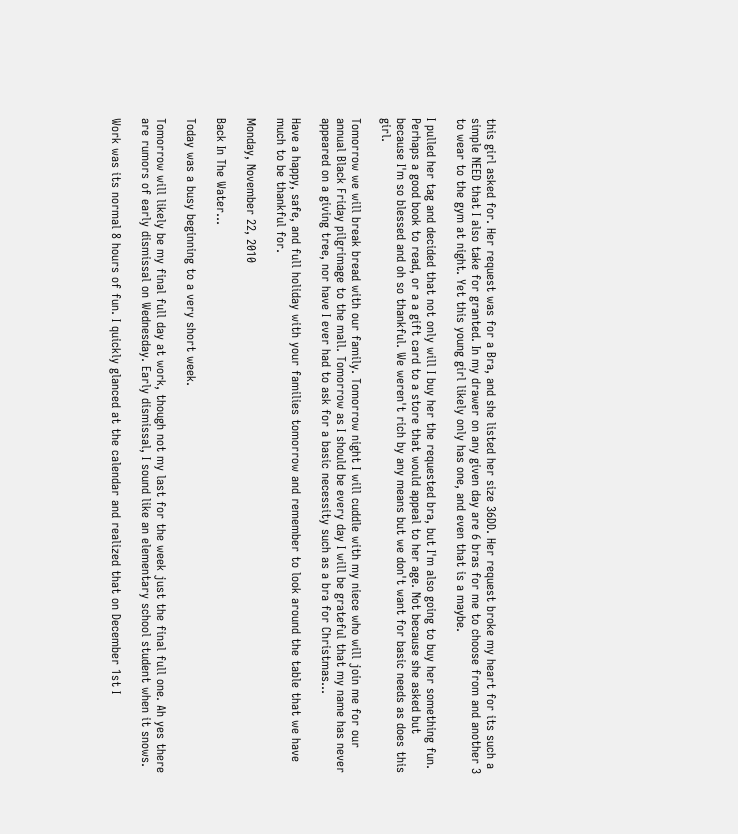this girl asked for. Her request was for a Bra, and she listed her size 36DD. Her request broke my heart for its such a simple NEED that I also take for granted. In my drawer on any given day are 6 bras for me to choose from and another 3 to wear to the gym at night. Yet this young girl likely only has one, and even that is a maybe.

I pulled her tag and decided that not only will I buy her the requested bra, but I'm also going to buy her something fun. Perhaps a good book to read, or a a gift card to a store that would appeal to her age. Not because she asked but because I'm so blessed and oh so thankful. We weren't rich by any means but we don't want for basic needs as does this girl.

Tomorrow we will break bread with our family. Tomorrow night I will cuddle with my niece who will join me for our annual Black Friday pilgrimage to the mall. Tomorrow as I should be every day I will be grateful that my name has never appeared on a giving tree, nor have I ever had to ask for a basic necessity such as a bra for Christmas...

Have a happy, safe, and full holiday with your families tomorrow and remember to look around the table that we have much to be thankful for.

Monday, November 22, 2010

Back In The Water...

Today was a busy beginning to a very short week.

Tomorrow will likely be my final full day at work, though not my last for the week just the final full one. Ah yes there are rumors of early dismissal on Wednesday. Early dismissal, I sound like an elementary school student when it snows.

Work was its normal 8 hours of fun. I quickly glanced at the calendar and realized that on December 1st I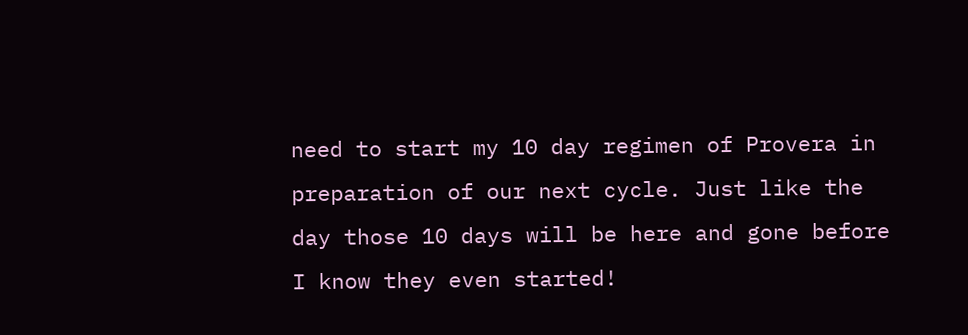need to start my 10 day regimen of Provera in preparation of our next cycle. Just like the day those 10 days will be here and gone before I know they even started!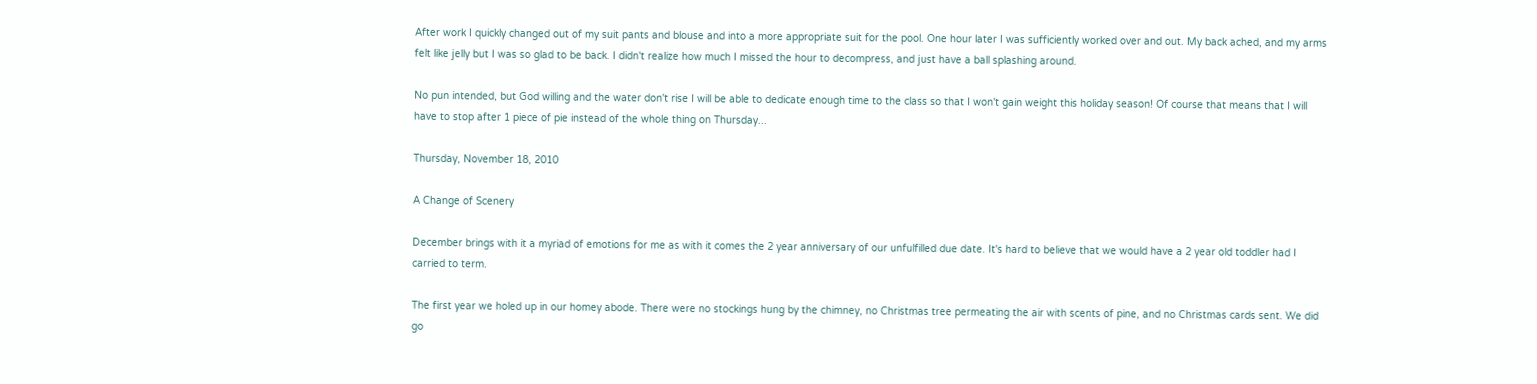After work I quickly changed out of my suit pants and blouse and into a more appropriate suit for the pool. One hour later I was sufficiently worked over and out. My back ached, and my arms felt like jelly but I was so glad to be back. I didn't realize how much I missed the hour to decompress, and just have a ball splashing around.

No pun intended, but God willing and the water don't rise I will be able to dedicate enough time to the class so that I won't gain weight this holiday season! Of course that means that I will have to stop after 1 piece of pie instead of the whole thing on Thursday...

Thursday, November 18, 2010

A Change of Scenery

December brings with it a myriad of emotions for me as with it comes the 2 year anniversary of our unfulfilled due date. It's hard to believe that we would have a 2 year old toddler had I carried to term.

The first year we holed up in our homey abode. There were no stockings hung by the chimney, no Christmas tree permeating the air with scents of pine, and no Christmas cards sent. We did go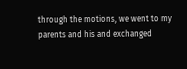through the motions, we went to my parents and his and exchanged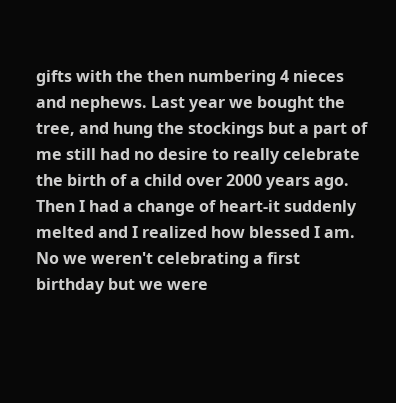gifts with the then numbering 4 nieces and nephews. Last year we bought the tree, and hung the stockings but a part of me still had no desire to really celebrate the birth of a child over 2000 years ago. Then I had a change of heart-it suddenly melted and I realized how blessed I am. No we weren't celebrating a first birthday but we were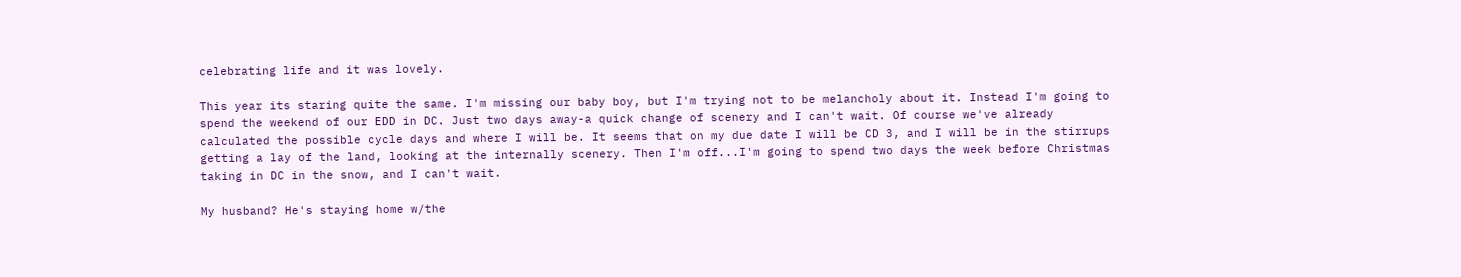celebrating life and it was lovely.

This year its staring quite the same. I'm missing our baby boy, but I'm trying not to be melancholy about it. Instead I'm going to spend the weekend of our EDD in DC. Just two days away-a quick change of scenery and I can't wait. Of course we've already calculated the possible cycle days and where I will be. It seems that on my due date I will be CD 3, and I will be in the stirrups getting a lay of the land, looking at the internally scenery. Then I'm off...I'm going to spend two days the week before Christmas taking in DC in the snow, and I can't wait.

My husband? He's staying home w/the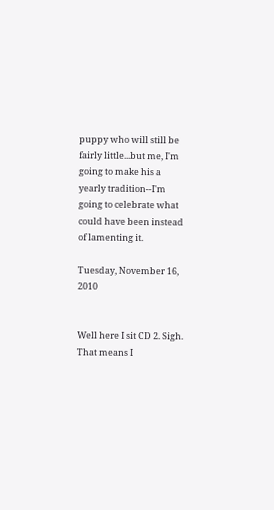puppy who will still be fairly little...but me, I'm going to make his a yearly tradition--I'm going to celebrate what could have been instead of lamenting it.

Tuesday, November 16, 2010


Well here I sit CD 2. Sigh. That means I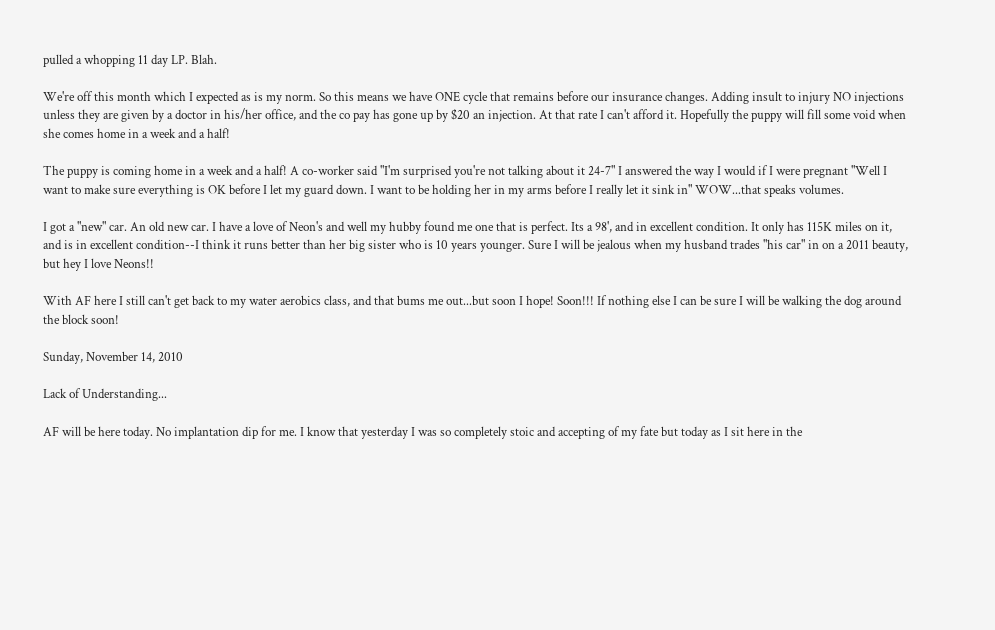pulled a whopping 11 day LP. Blah.

We're off this month which I expected as is my norm. So this means we have ONE cycle that remains before our insurance changes. Adding insult to injury NO injections unless they are given by a doctor in his/her office, and the co pay has gone up by $20 an injection. At that rate I can't afford it. Hopefully the puppy will fill some void when she comes home in a week and a half!

The puppy is coming home in a week and a half! A co-worker said "I'm surprised you're not talking about it 24-7" I answered the way I would if I were pregnant "Well I want to make sure everything is OK before I let my guard down. I want to be holding her in my arms before I really let it sink in" WOW...that speaks volumes.

I got a "new" car. An old new car. I have a love of Neon's and well my hubby found me one that is perfect. Its a 98', and in excellent condition. It only has 115K miles on it, and is in excellent condition--I think it runs better than her big sister who is 10 years younger. Sure I will be jealous when my husband trades "his car" in on a 2011 beauty, but hey I love Neons!!

With AF here I still can't get back to my water aerobics class, and that bums me out...but soon I hope! Soon!!! If nothing else I can be sure I will be walking the dog around the block soon!

Sunday, November 14, 2010

Lack of Understanding...

AF will be here today. No implantation dip for me. I know that yesterday I was so completely stoic and accepting of my fate but today as I sit here in the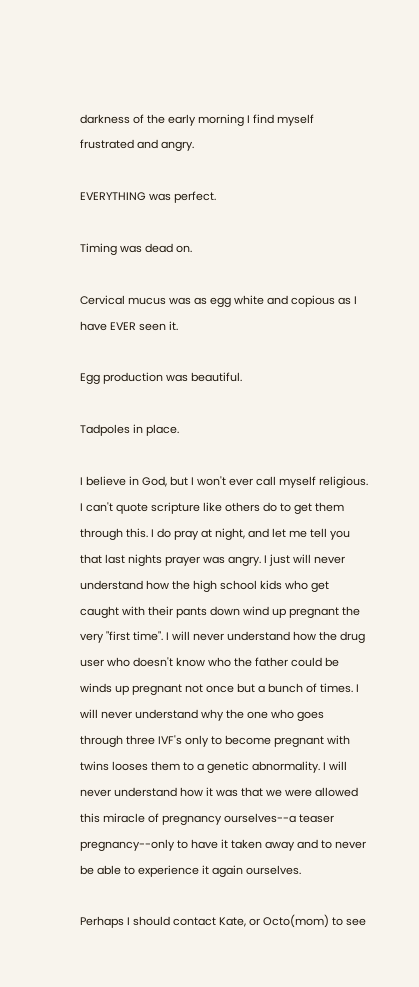darkness of the early morning I find myself frustrated and angry.

EVERYTHING was perfect.

Timing was dead on.

Cervical mucus was as egg white and copious as I have EVER seen it.

Egg production was beautiful.

Tadpoles in place.

I believe in God, but I won't ever call myself religious. I can't quote scripture like others do to get them through this. I do pray at night, and let me tell you that last nights prayer was angry. I just will never understand how the high school kids who get caught with their pants down wind up pregnant the very "first time". I will never understand how the drug user who doesn't know who the father could be winds up pregnant not once but a bunch of times. I will never understand why the one who goes through three IVF's only to become pregnant with twins looses them to a genetic abnormality. I will never understand how it was that we were allowed this miracle of pregnancy ourselves--a teaser pregnancy--only to have it taken away and to never be able to experience it again ourselves.

Perhaps I should contact Kate, or Octo(mom) to see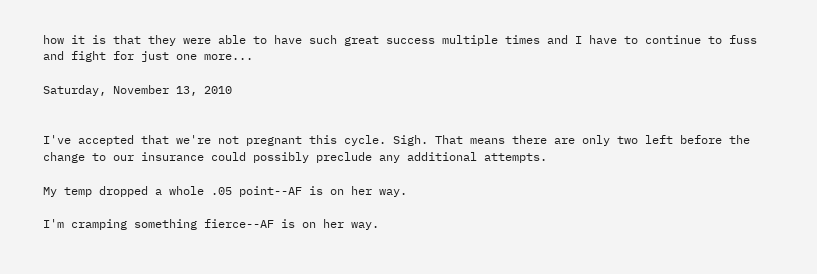how it is that they were able to have such great success multiple times and I have to continue to fuss and fight for just one more...

Saturday, November 13, 2010


I've accepted that we're not pregnant this cycle. Sigh. That means there are only two left before the change to our insurance could possibly preclude any additional attempts.

My temp dropped a whole .05 point--AF is on her way.

I'm cramping something fierce--AF is on her way.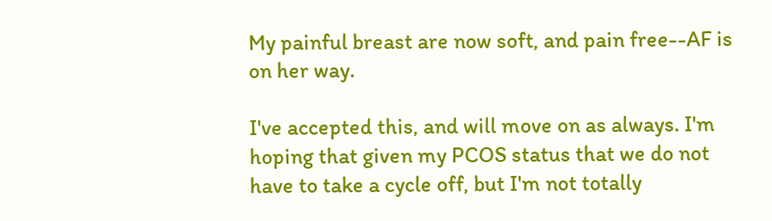My painful breast are now soft, and pain free--AF is on her way.

I've accepted this, and will move on as always. I'm hoping that given my PCOS status that we do not have to take a cycle off, but I'm not totally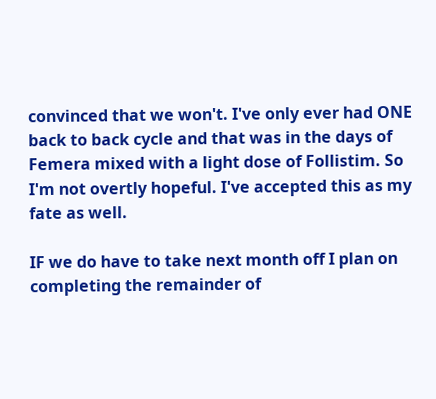convinced that we won't. I've only ever had ONE back to back cycle and that was in the days of Femera mixed with a light dose of Follistim. So I'm not overtly hopeful. I've accepted this as my fate as well.

IF we do have to take next month off I plan on completing the remainder of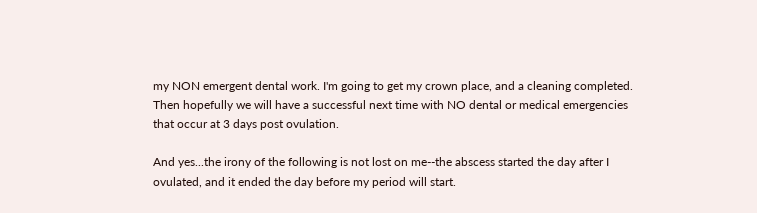my NON emergent dental work. I'm going to get my crown place, and a cleaning completed. Then hopefully we will have a successful next time with NO dental or medical emergencies that occur at 3 days post ovulation.

And yes...the irony of the following is not lost on me--the abscess started the day after I ovulated, and it ended the day before my period will start.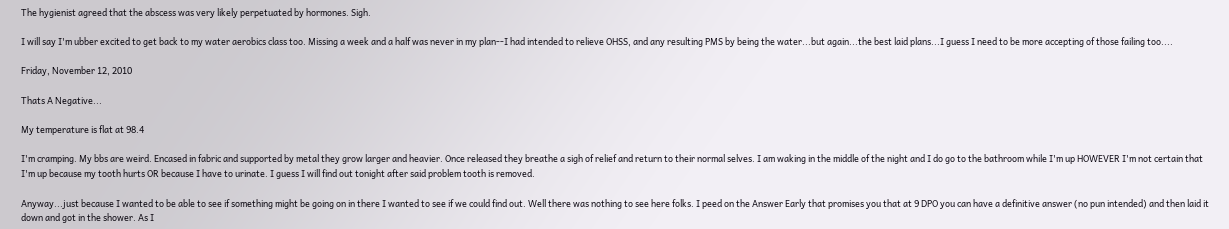The hygienist agreed that the abscess was very likely perpetuated by hormones. Sigh.

I will say I'm ubber excited to get back to my water aerobics class too. Missing a week and a half was never in my plan--I had intended to relieve OHSS, and any resulting PMS by being the water...but again...the best laid plans...I guess I need to be more accepting of those failing too....

Friday, November 12, 2010

Thats A Negative...

My temperature is flat at 98.4

I'm cramping. My bbs are weird. Encased in fabric and supported by metal they grow larger and heavier. Once released they breathe a sigh of relief and return to their normal selves. I am waking in the middle of the night and I do go to the bathroom while I'm up HOWEVER I'm not certain that I'm up because my tooth hurts OR because I have to urinate. I guess I will find out tonight after said problem tooth is removed.

Anyway...just because I wanted to be able to see if something might be going on in there I wanted to see if we could find out. Well there was nothing to see here folks. I peed on the Answer Early that promises you that at 9 DPO you can have a definitive answer (no pun intended) and then laid it down and got in the shower. As I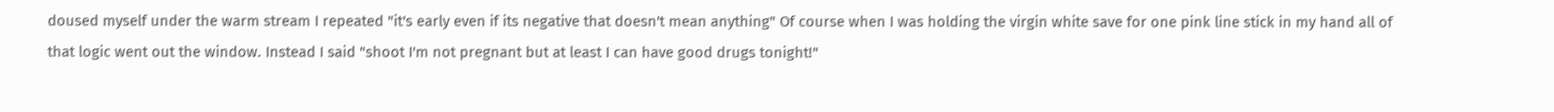doused myself under the warm stream I repeated "it's early even if its negative that doesn't mean anything" Of course when I was holding the virgin white save for one pink line stick in my hand all of that logic went out the window. Instead I said "shoot I'm not pregnant but at least I can have good drugs tonight!"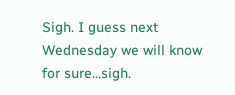Sigh. I guess next Wednesday we will know for sure...sigh.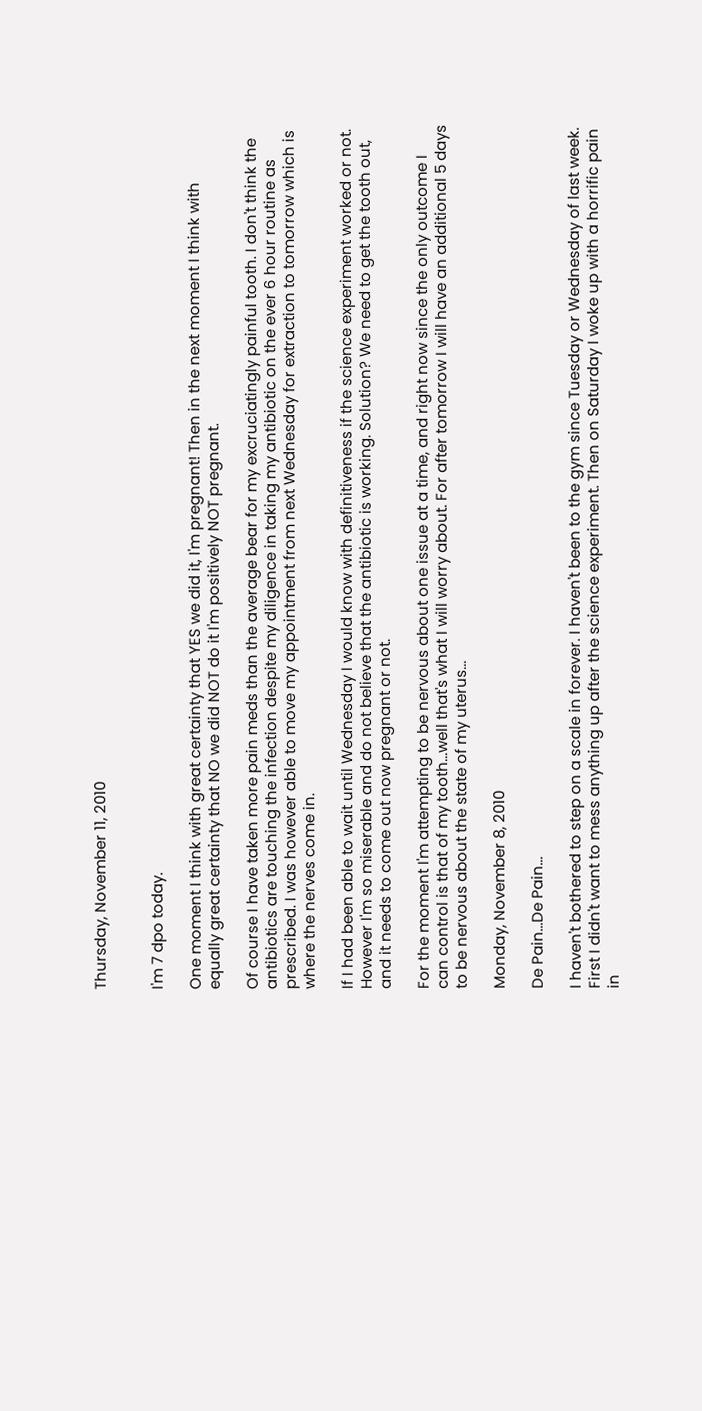Thursday, November 11, 2010


I'm 7 dpo today.

One moment I think with great certainty that YES we did it, I'm pregnant! Then in the next moment I think with equally great certainty that NO we did NOT do it I'm positively NOT pregnant.

Of course I have taken more pain meds than the average bear for my excruciatingly painful tooth. I don't think the antibiotics are touching the infection despite my diligence in taking my antibiotic on the ever 6 hour routine as prescribed. I was however able to move my appointment from next Wednesday for extraction to tomorrow which is where the nerves come in.

If I had been able to wait until Wednesday I would know with definitiveness if the science experiment worked or not. However I'm so miserable and do not believe that the antibiotic is working. Solution? We need to get the tooth out, and it needs to come out now pregnant or not.

For the moment I'm attempting to be nervous about one issue at a time, and right now since the only outcome I can control is that of my tooth...well that's what I will worry about. For after tomorrow I will have an additional 5 days to be nervous about the state of my uterus...

Monday, November 8, 2010

De Pain...De Pain...

I haven't bothered to step on a scale in forever. I haven't been to the gym since Tuesday or Wednesday of last week. First I didn't want to mess anything up after the science experiment. Then on Saturday I woke up with a horrific pain in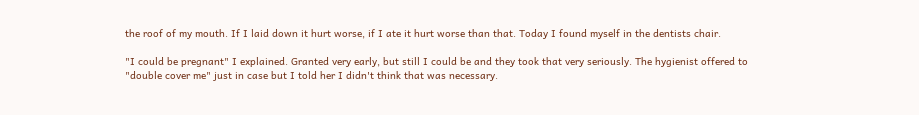the roof of my mouth. If I laid down it hurt worse, if I ate it hurt worse than that. Today I found myself in the dentists chair.

"I could be pregnant" I explained. Granted very early, but still I could be and they took that very seriously. The hygienist offered to "double cover me" just in case but I told her I didn't think that was necessary.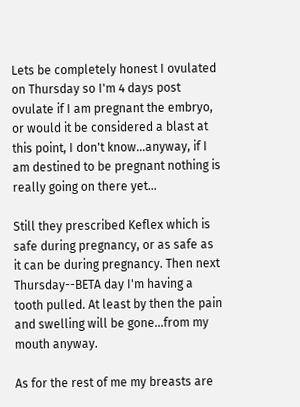Lets be completely honest I ovulated on Thursday so I'm 4 days post ovulate if I am pregnant the embryo, or would it be considered a blast at this point, I don't know...anyway, if I am destined to be pregnant nothing is really going on there yet...

Still they prescribed Keflex which is safe during pregnancy, or as safe as it can be during pregnancy. Then next Thursday--BETA day I'm having a tooth pulled. At least by then the pain and swelling will be gone...from my mouth anyway.

As for the rest of me my breasts are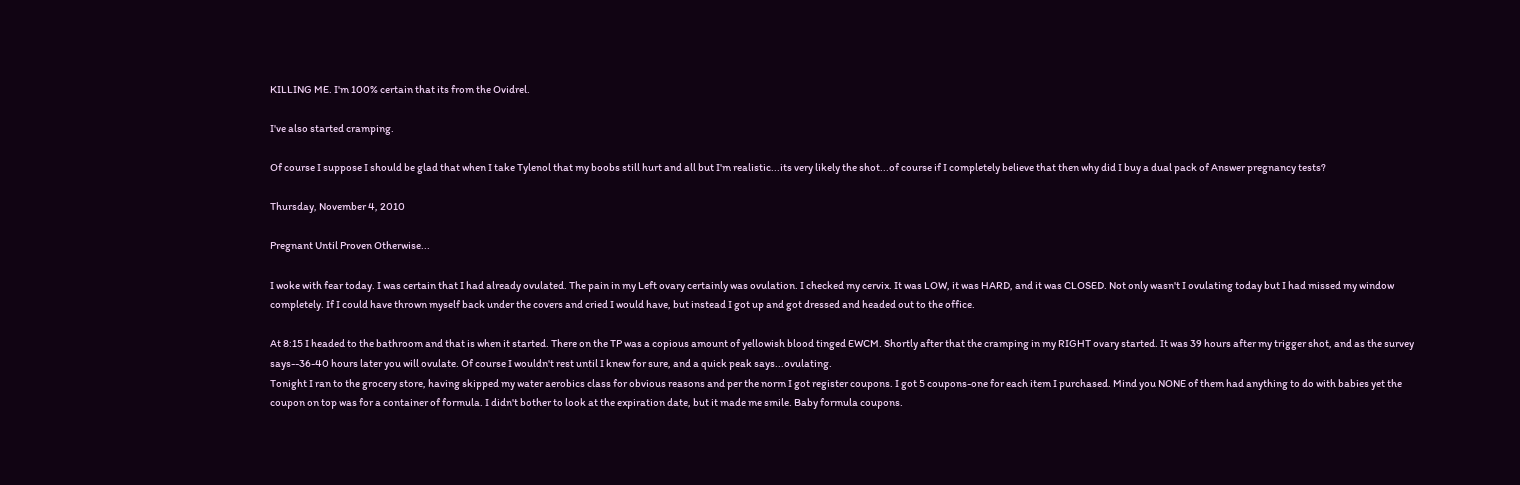KILLING ME. I'm 100% certain that its from the Ovidrel.

I've also started cramping.

Of course I suppose I should be glad that when I take Tylenol that my boobs still hurt and all but I'm realistic...its very likely the shot...of course if I completely believe that then why did I buy a dual pack of Answer pregnancy tests?

Thursday, November 4, 2010

Pregnant Until Proven Otherwise...

I woke with fear today. I was certain that I had already ovulated. The pain in my Left ovary certainly was ovulation. I checked my cervix. It was LOW, it was HARD, and it was CLOSED. Not only wasn't I ovulating today but I had missed my window completely. If I could have thrown myself back under the covers and cried I would have, but instead I got up and got dressed and headed out to the office.

At 8:15 I headed to the bathroom and that is when it started. There on the TP was a copious amount of yellowish blood tinged EWCM. Shortly after that the cramping in my RIGHT ovary started. It was 39 hours after my trigger shot, and as the survey says--36-40 hours later you will ovulate. Of course I wouldn't rest until I knew for sure, and a quick peak says...ovulating.
Tonight I ran to the grocery store, having skipped my water aerobics class for obvious reasons and per the norm I got register coupons. I got 5 coupons-one for each item I purchased. Mind you NONE of them had anything to do with babies yet the coupon on top was for a container of formula. I didn't bother to look at the expiration date, but it made me smile. Baby formula coupons.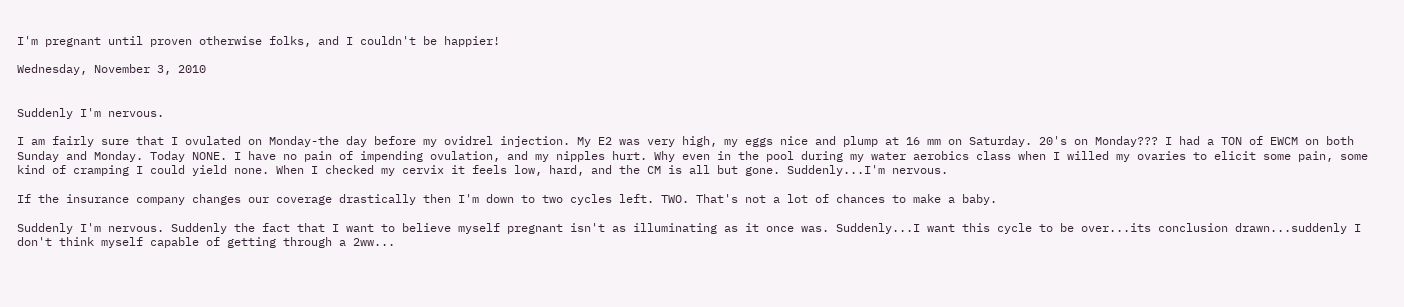I'm pregnant until proven otherwise folks, and I couldn't be happier!

Wednesday, November 3, 2010


Suddenly I'm nervous.

I am fairly sure that I ovulated on Monday-the day before my ovidrel injection. My E2 was very high, my eggs nice and plump at 16 mm on Saturday. 20's on Monday??? I had a TON of EWCM on both Sunday and Monday. Today NONE. I have no pain of impending ovulation, and my nipples hurt. Why even in the pool during my water aerobics class when I willed my ovaries to elicit some pain, some kind of cramping I could yield none. When I checked my cervix it feels low, hard, and the CM is all but gone. Suddenly...I'm nervous.

If the insurance company changes our coverage drastically then I'm down to two cycles left. TWO. That's not a lot of chances to make a baby.

Suddenly I'm nervous. Suddenly the fact that I want to believe myself pregnant isn't as illuminating as it once was. Suddenly...I want this cycle to be over...its conclusion drawn...suddenly I don't think myself capable of getting through a 2ww...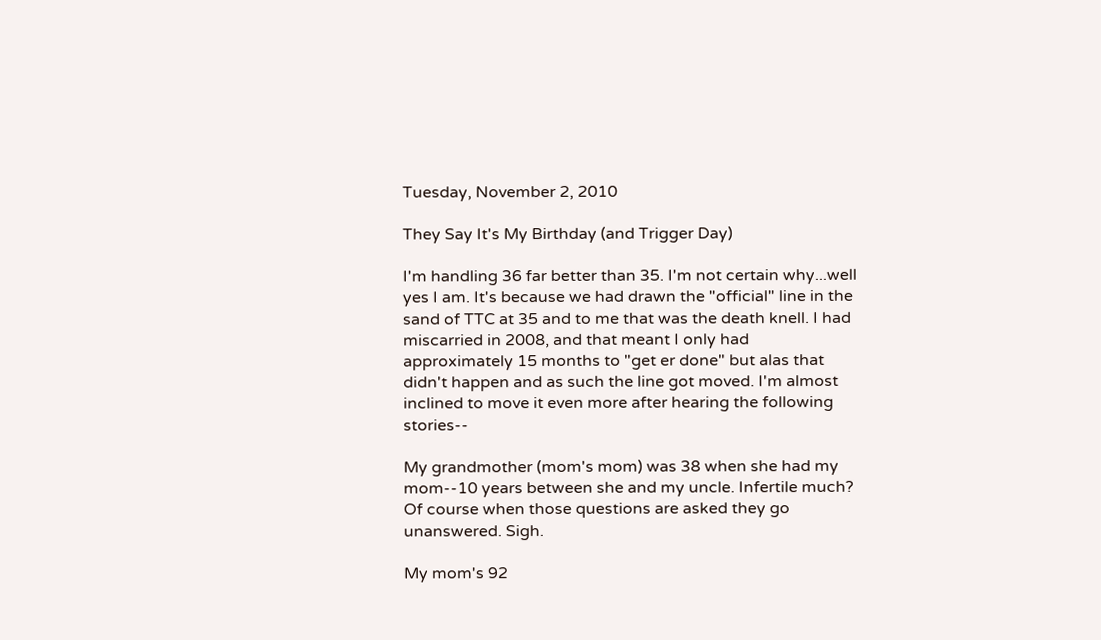Tuesday, November 2, 2010

They Say It's My Birthday (and Trigger Day)

I'm handling 36 far better than 35. I'm not certain why...well yes I am. It's because we had drawn the "official" line in the sand of TTC at 35 and to me that was the death knell. I had miscarried in 2008, and that meant I only had approximately 15 months to "get er done" but alas that didn't happen and as such the line got moved. I'm almost inclined to move it even more after hearing the following stories--

My grandmother (mom's mom) was 38 when she had my mom--10 years between she and my uncle. Infertile much? Of course when those questions are asked they go unanswered. Sigh.

My mom's 92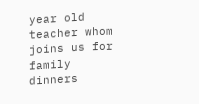year old teacher whom joins us for family dinners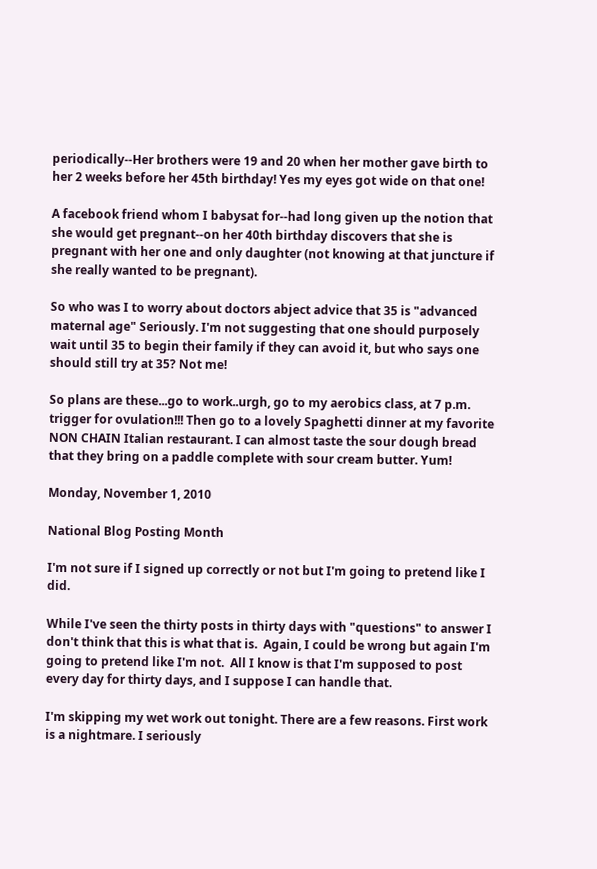periodically--Her brothers were 19 and 20 when her mother gave birth to her 2 weeks before her 45th birthday! Yes my eyes got wide on that one!

A facebook friend whom I babysat for--had long given up the notion that she would get pregnant--on her 40th birthday discovers that she is pregnant with her one and only daughter (not knowing at that juncture if she really wanted to be pregnant).

So who was I to worry about doctors abject advice that 35 is "advanced maternal age" Seriously. I'm not suggesting that one should purposely wait until 35 to begin their family if they can avoid it, but who says one should still try at 35? Not me!

So plans are these...go to work..urgh, go to my aerobics class, at 7 p.m. trigger for ovulation!!! Then go to a lovely Spaghetti dinner at my favorite NON CHAIN Italian restaurant. I can almost taste the sour dough bread that they bring on a paddle complete with sour cream butter. Yum!

Monday, November 1, 2010

National Blog Posting Month

I'm not sure if I signed up correctly or not but I'm going to pretend like I did.

While I've seen the thirty posts in thirty days with "questions" to answer I don't think that this is what that is.  Again, I could be wrong but again I'm going to pretend like I'm not.  All I know is that I'm supposed to post every day for thirty days, and I suppose I can handle that.

I'm skipping my wet work out tonight. There are a few reasons. First work is a nightmare. I seriously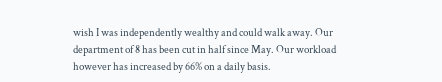wish I was independently wealthy and could walk away. Our department of 8 has been cut in half since May. Our workload however has increased by 66% on a daily basis.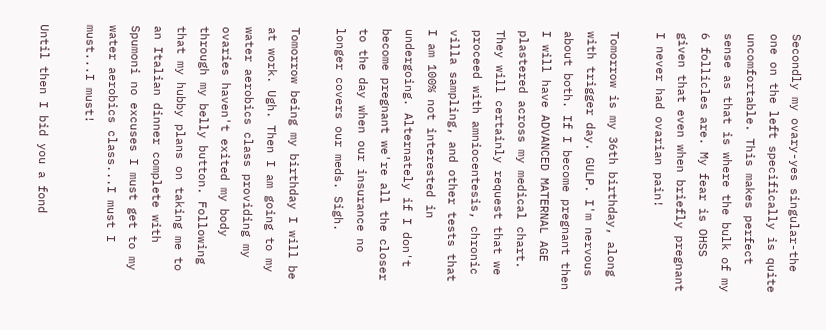Secondly my ovary-yes singular-the one on the left specifically is quite uncomfortable. This makes perfect sense as that is where the bulk of my 6 follicles are. My fear is OHSS given that even when briefly pregnant I never had ovarian pain!

Tomorrow is my 36th birthday, along with trigger day. GULP. I'm nervous about both. If I become pregnant then I will have ADVANCED MATERNAL AGE plastered across my medical chart. They will certainly request that we proceed with amniocentesis, chronic villa sampling, and other tests that I am 100% not interested in undergoing. Alternately if I don't become pregnant we're all the closer to the day when our insurance no longer covers our meds. Sigh.

Tomorrow being my birthday I will be at work. Ugh. Then I am going to my water aerobics class providing my ovaries haven't exited my body through my belly button. Following that my hubby plans on taking me to an Italian dinner complete with Spumoni no excuses I must get to my water aerobics class...I must I must...I must!

Until then I bid you a fond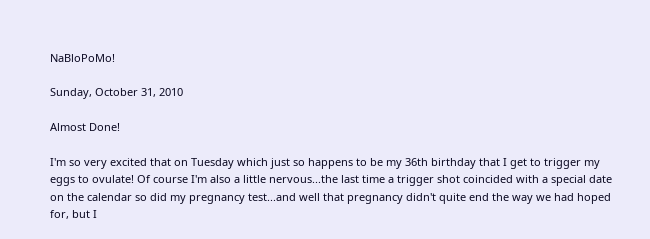NaBloPoMo!

Sunday, October 31, 2010

Almost Done!

I'm so very excited that on Tuesday which just so happens to be my 36th birthday that I get to trigger my eggs to ovulate! Of course I'm also a little nervous...the last time a trigger shot coincided with a special date on the calendar so did my pregnancy test...and well that pregnancy didn't quite end the way we had hoped for, but I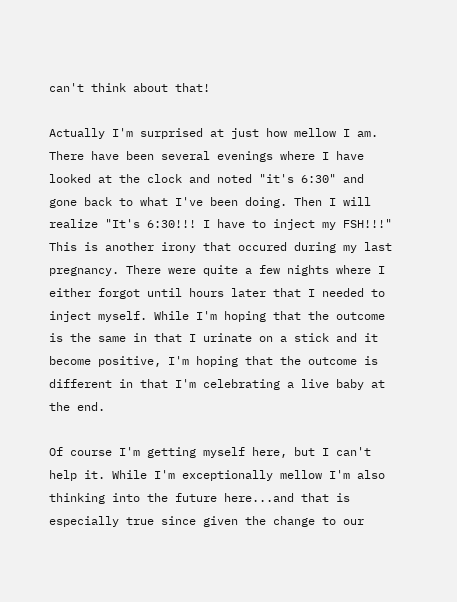can't think about that!

Actually I'm surprised at just how mellow I am. There have been several evenings where I have looked at the clock and noted "it's 6:30" and gone back to what I've been doing. Then I will realize "It's 6:30!!! I have to inject my FSH!!!" This is another irony that occured during my last pregnancy. There were quite a few nights where I either forgot until hours later that I needed to inject myself. While I'm hoping that the outcome is the same in that I urinate on a stick and it become positive, I'm hoping that the outcome is different in that I'm celebrating a live baby at the end.

Of course I'm getting myself here, but I can't help it. While I'm exceptionally mellow I'm also thinking into the future here...and that is especially true since given the change to our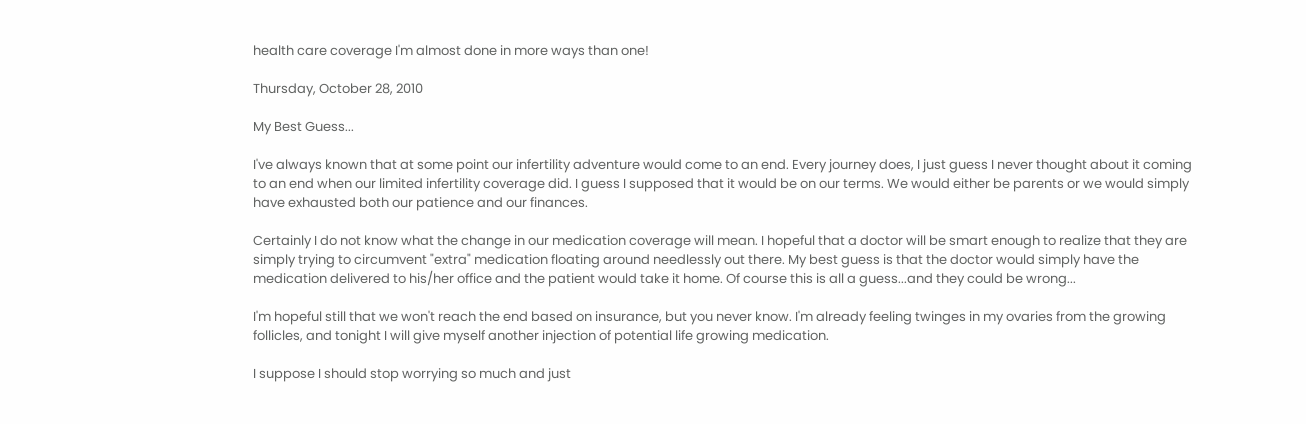health care coverage I'm almost done in more ways than one!

Thursday, October 28, 2010

My Best Guess...

I've always known that at some point our infertility adventure would come to an end. Every journey does, I just guess I never thought about it coming to an end when our limited infertility coverage did. I guess I supposed that it would be on our terms. We would either be parents or we would simply have exhausted both our patience and our finances.

Certainly I do not know what the change in our medication coverage will mean. I hopeful that a doctor will be smart enough to realize that they are simply trying to circumvent "extra" medication floating around needlessly out there. My best guess is that the doctor would simply have the medication delivered to his/her office and the patient would take it home. Of course this is all a guess...and they could be wrong...

I'm hopeful still that we won't reach the end based on insurance, but you never know. I'm already feeling twinges in my ovaries from the growing follicles, and tonight I will give myself another injection of potential life growing medication.

I suppose I should stop worrying so much and just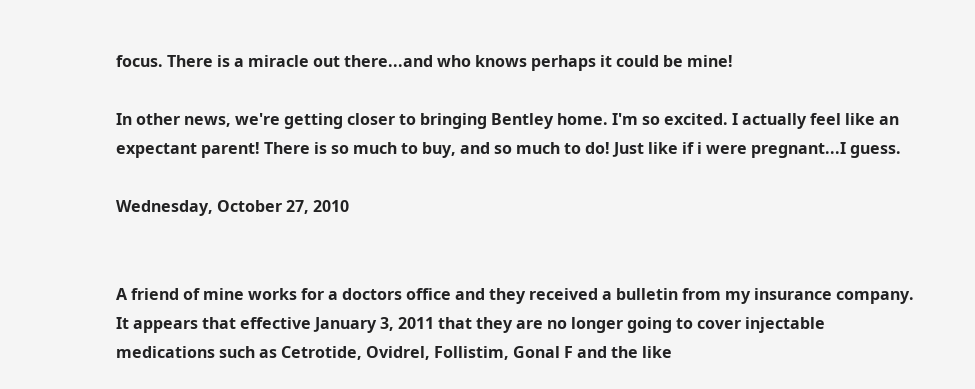focus. There is a miracle out there...and who knows perhaps it could be mine!

In other news, we're getting closer to bringing Bentley home. I'm so excited. I actually feel like an expectant parent! There is so much to buy, and so much to do! Just like if i were pregnant...I guess.

Wednesday, October 27, 2010


A friend of mine works for a doctors office and they received a bulletin from my insurance company. It appears that effective January 3, 2011 that they are no longer going to cover injectable medications such as Cetrotide, Ovidrel, Follistim, Gonal F and the like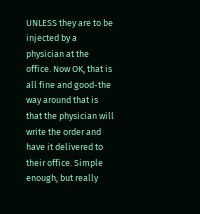UNLESS they are to be injected by a physician at the office. Now OK, that is all fine and good-the way around that is that the physician will write the order and have it delivered to their office. Simple enough, but really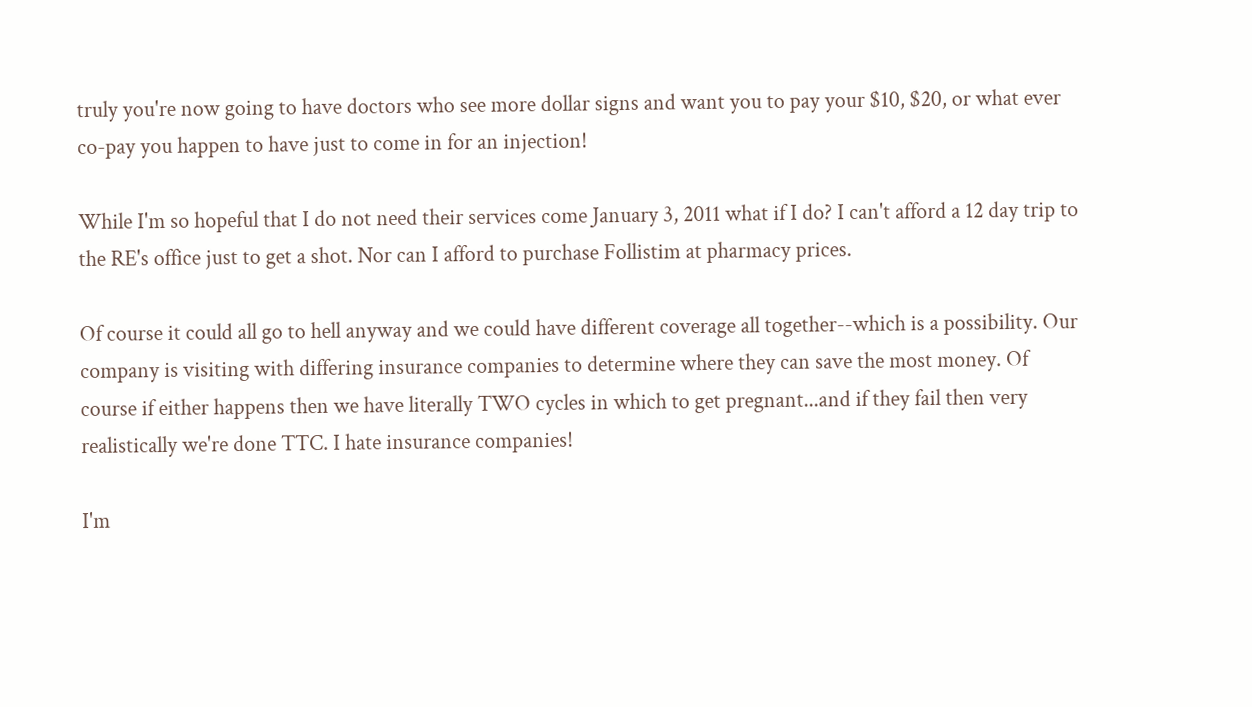truly you're now going to have doctors who see more dollar signs and want you to pay your $10, $20, or what ever co-pay you happen to have just to come in for an injection!

While I'm so hopeful that I do not need their services come January 3, 2011 what if I do? I can't afford a 12 day trip to the RE's office just to get a shot. Nor can I afford to purchase Follistim at pharmacy prices.

Of course it could all go to hell anyway and we could have different coverage all together--which is a possibility. Our company is visiting with differing insurance companies to determine where they can save the most money. Of course if either happens then we have literally TWO cycles in which to get pregnant...and if they fail then very realistically we're done TTC. I hate insurance companies!

I'm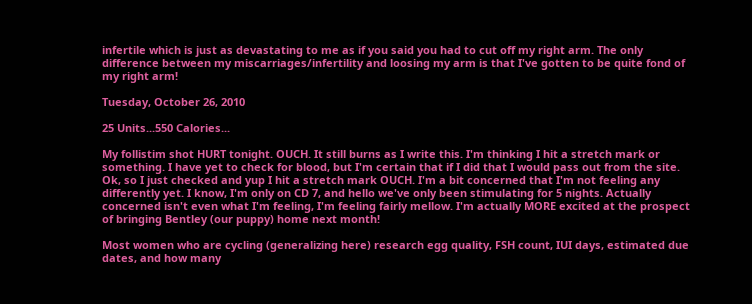infertile which is just as devastating to me as if you said you had to cut off my right arm. The only difference between my miscarriages/infertility and loosing my arm is that I've gotten to be quite fond of my right arm!

Tuesday, October 26, 2010

25 Units...550 Calories...

My follistim shot HURT tonight. OUCH. It still burns as I write this. I'm thinking I hit a stretch mark or something. I have yet to check for blood, but I'm certain that if I did that I would pass out from the site. Ok, so I just checked and yup I hit a stretch mark OUCH. I'm a bit concerned that I'm not feeling any differently yet. I know, I'm only on CD 7, and hello we've only been stimulating for 5 nights. Actually concerned isn't even what I'm feeling, I'm feeling fairly mellow. I'm actually MORE excited at the prospect of bringing Bentley (our puppy) home next month!

Most women who are cycling (generalizing here) research egg quality, FSH count, IUI days, estimated due dates, and how many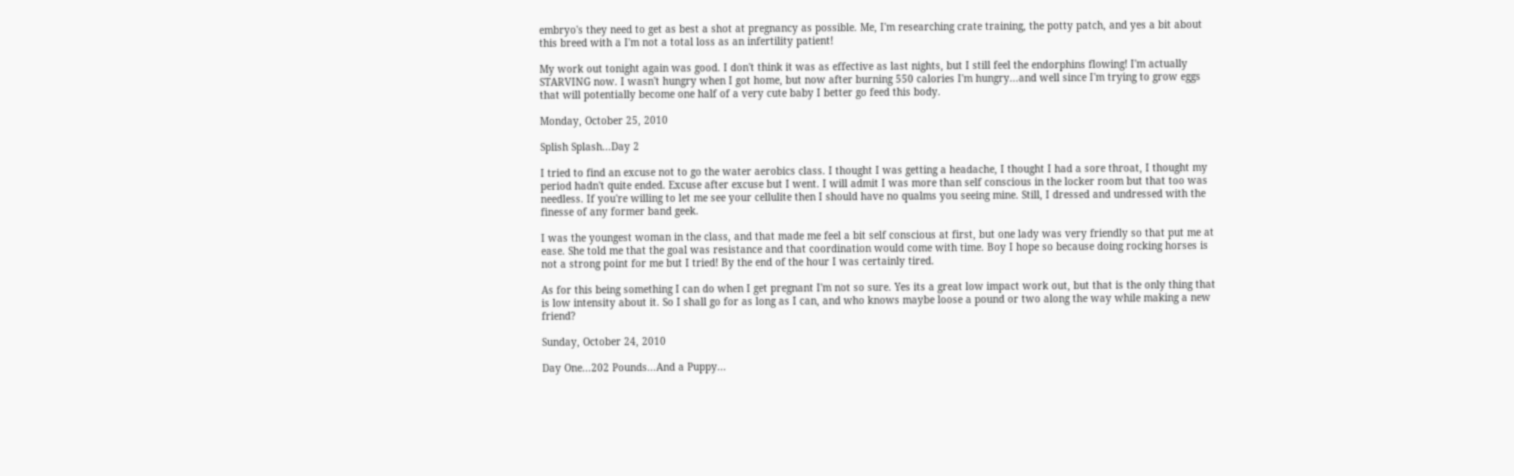embryo's they need to get as best a shot at pregnancy as possible. Me, I'm researching crate training, the potty patch, and yes a bit about this breed with a I'm not a total loss as an infertility patient!

My work out tonight again was good. I don't think it was as effective as last nights, but I still feel the endorphins flowing! I'm actually STARVING now. I wasn't hungry when I got home, but now after burning 550 calories I'm hungry...and well since I'm trying to grow eggs that will potentially become one half of a very cute baby I better go feed this body.

Monday, October 25, 2010

Splish Splash...Day 2

I tried to find an excuse not to go the water aerobics class. I thought I was getting a headache, I thought I had a sore throat, I thought my period hadn't quite ended. Excuse after excuse but I went. I will admit I was more than self conscious in the locker room but that too was needless. If you're willing to let me see your cellulite then I should have no qualms you seeing mine. Still, I dressed and undressed with the finesse of any former band geek.

I was the youngest woman in the class, and that made me feel a bit self conscious at first, but one lady was very friendly so that put me at ease. She told me that the goal was resistance and that coordination would come with time. Boy I hope so because doing rocking horses is not a strong point for me but I tried! By the end of the hour I was certainly tired.

As for this being something I can do when I get pregnant I'm not so sure. Yes its a great low impact work out, but that is the only thing that is low intensity about it. So I shall go for as long as I can, and who knows maybe loose a pound or two along the way while making a new friend?

Sunday, October 24, 2010

Day One...202 Pounds...And a Puppy...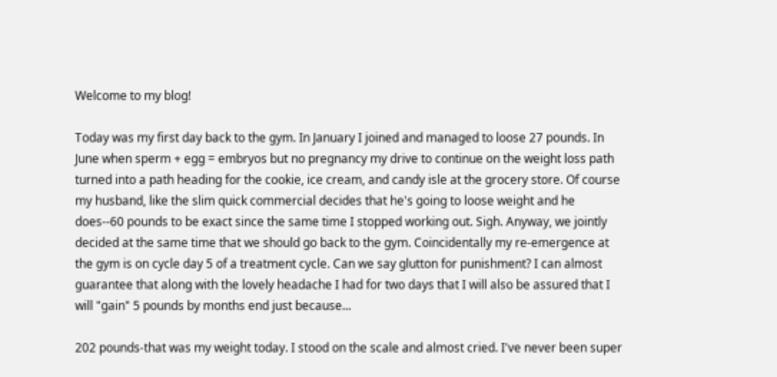Welcome to my blog!

Today was my first day back to the gym. In January I joined and managed to loose 27 pounds. In June when sperm + egg = embryos but no pregnancy my drive to continue on the weight loss path turned into a path heading for the cookie, ice cream, and candy isle at the grocery store. Of course my husband, like the slim quick commercial decides that he's going to loose weight and he does--60 pounds to be exact since the same time I stopped working out. Sigh. Anyway, we jointly decided at the same time that we should go back to the gym. Coincidentally my re-emergence at the gym is on cycle day 5 of a treatment cycle. Can we say glutton for punishment? I can almost guarantee that along with the lovely headache I had for two days that I will also be assured that I will "gain" 5 pounds by months end just because...

202 pounds-that was my weight today. I stood on the scale and almost cried. I've never been super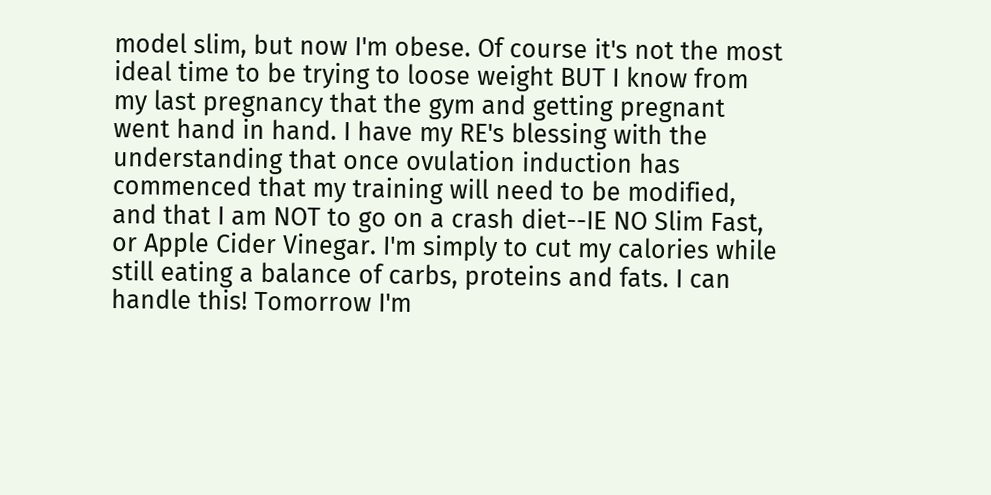model slim, but now I'm obese. Of course it's not the most ideal time to be trying to loose weight BUT I know from my last pregnancy that the gym and getting pregnant went hand in hand. I have my RE's blessing with the understanding that once ovulation induction has commenced that my training will need to be modified, and that I am NOT to go on a crash diet--IE NO Slim Fast, or Apple Cider Vinegar. I'm simply to cut my calories while still eating a balance of carbs, proteins and fats. I can handle this! Tomorrow I'm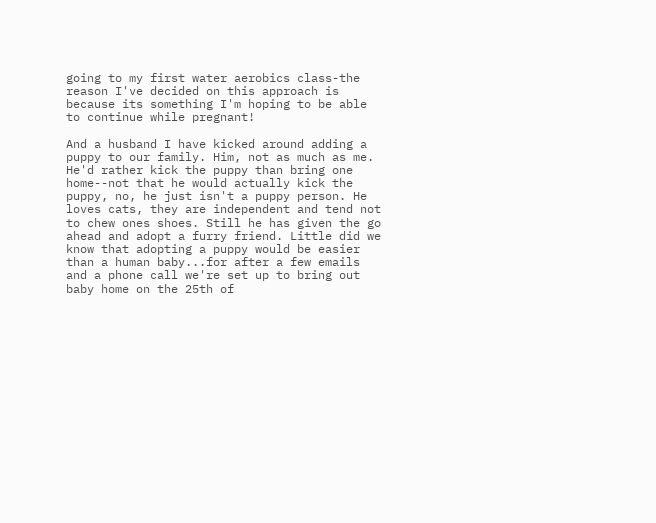going to my first water aerobics class-the reason I've decided on this approach is because its something I'm hoping to be able to continue while pregnant!

And a husband I have kicked around adding a puppy to our family. Him, not as much as me. He'd rather kick the puppy than bring one home--not that he would actually kick the puppy, no, he just isn't a puppy person. He loves cats, they are independent and tend not to chew ones shoes. Still he has given the go ahead and adopt a furry friend. Little did we know that adopting a puppy would be easier than a human baby...for after a few emails and a phone call we're set up to bring out baby home on the 25th of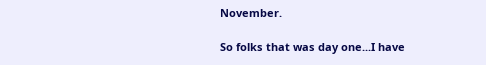November.

So folks that was day one...I have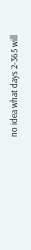no idea what days 2-365 will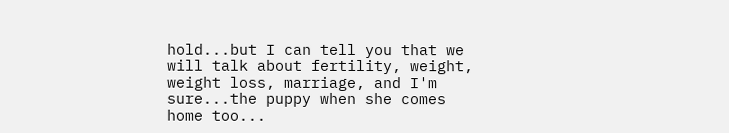hold...but I can tell you that we will talk about fertility, weight, weight loss, marriage, and I'm sure...the puppy when she comes home too...